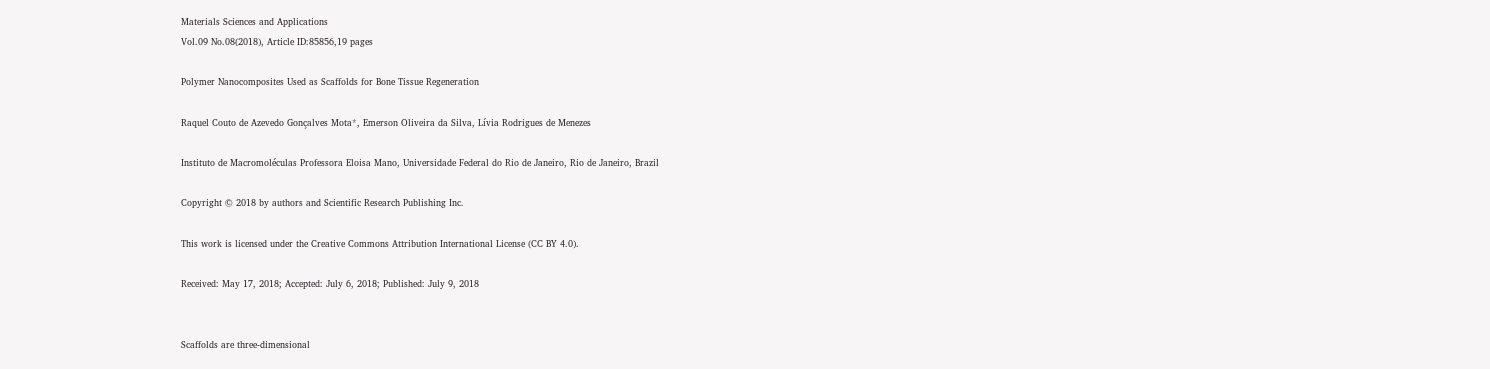Materials Sciences and Applications
Vol.09 No.08(2018), Article ID:85856,19 pages

Polymer Nanocomposites Used as Scaffolds for Bone Tissue Regeneration

Raquel Couto de Azevedo Gonçalves Mota*, Emerson Oliveira da Silva, Lívia Rodrigues de Menezes

Instituto de Macromoléculas Professora Eloisa Mano, Universidade Federal do Rio de Janeiro, Rio de Janeiro, Brazil

Copyright © 2018 by authors and Scientific Research Publishing Inc.

This work is licensed under the Creative Commons Attribution International License (CC BY 4.0).

Received: May 17, 2018; Accepted: July 6, 2018; Published: July 9, 2018


Scaffolds are three-dimensional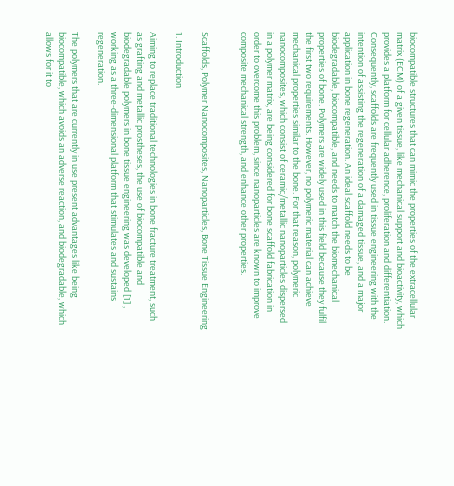biocompatible structures that can mimic the properties of the extracellular matrix (ECM) of a given tissue, like mechanical support and bioactivity, which provides a platform for cellular adherence, proliferation and differentiation. Consequently, scaffolds are frequently used in tissue engineering with the intention of assisting the regeneration of a damaged tissue, and a major application in bone regeneration. An ideal scaffold needs to be biodegradable, biocompatible, and needs to match the biomechanical properties of bone. Polymers are widely used in this field because they fulfil the first two requirements. However, no polymeric material can achieve mechanical properties similar to the bone. For that reason, polymeric nanocomposites, which consist of ceramic/metallic nanoparticles dispersed in a polymer matrix, are being considered for bone scaffold fabrication in order to overcome this problem, since nanoparticles are known to improve composite mechanical strength, and enhance other properties.


Scaffolds, Polymer Nanocomposites, Nanoparticles, Bone Tissue Engineering

1. Introduction

Aiming to replace traditional technologies in bone fracture treatment, such as grafting and metallic prostheses, the use of biocompatible and biodegradable polymers in bone tissue engineering was developed [1] , working as a three-dimensional platform that stimulates and sustains regeneration.

The polymers that are currently in use present advantages like being biocompatible, which avoids an adverse reaction, and biodegradable, which allows for it to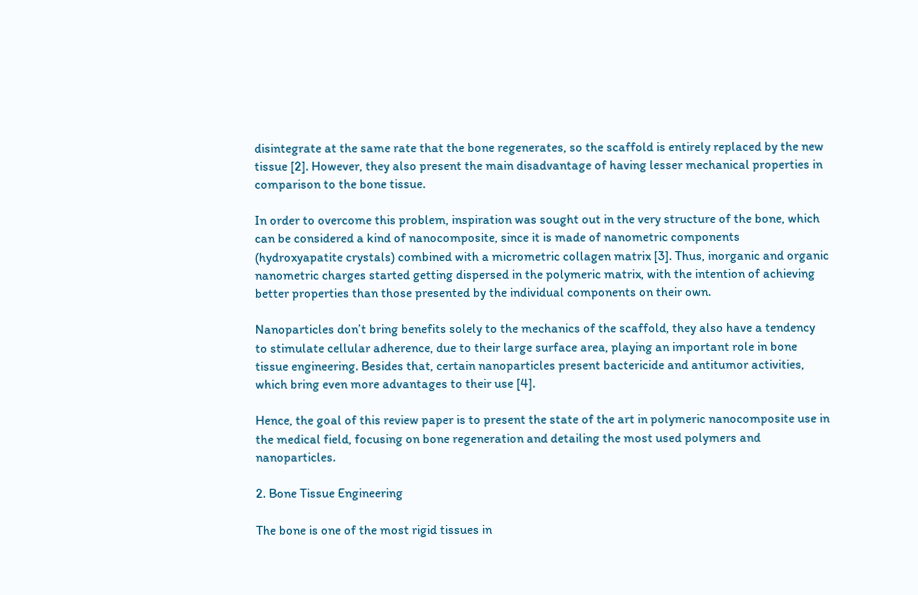disintegrate at the same rate that the bone regenerates, so the scaffold is entirely replaced by the new tissue [2]. However, they also present the main disadvantage of having lesser mechanical properties in comparison to the bone tissue.

In order to overcome this problem, inspiration was sought out in the very structure of the bone, which can be considered a kind of nanocomposite, since it is made of nanometric components (hydroxyapatite crystals) combined with a micrometric collagen matrix [3]. Thus, inorganic and organic nanometric charges started getting dispersed in the polymeric matrix, with the intention of achieving better properties than those presented by the individual components on their own.

Nanoparticles don’t bring benefits solely to the mechanics of the scaffold, they also have a tendency to stimulate cellular adherence, due to their large surface area, playing an important role in bone tissue engineering. Besides that, certain nanoparticles present bactericide and antitumor activities, which bring even more advantages to their use [4].

Hence, the goal of this review paper is to present the state of the art in polymeric nanocomposite use in the medical field, focusing on bone regeneration and detailing the most used polymers and nanoparticles.

2. Bone Tissue Engineering

The bone is one of the most rigid tissues in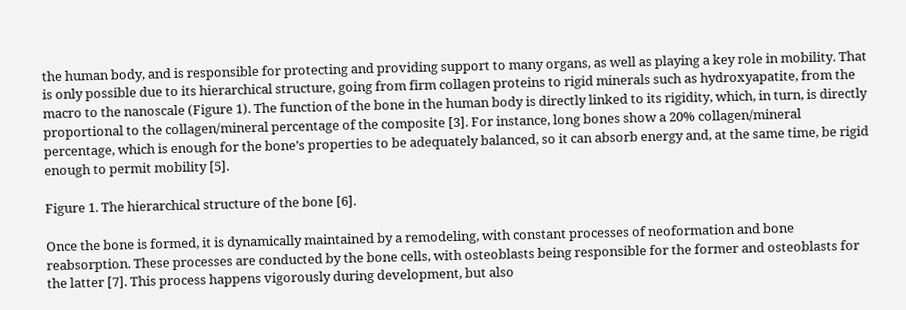the human body, and is responsible for protecting and providing support to many organs, as well as playing a key role in mobility. That is only possible due to its hierarchical structure, going from firm collagen proteins to rigid minerals such as hydroxyapatite, from the macro to the nanoscale (Figure 1). The function of the bone in the human body is directly linked to its rigidity, which, in turn, is directly proportional to the collagen/mineral percentage of the composite [3]. For instance, long bones show a 20% collagen/mineral percentage, which is enough for the bone’s properties to be adequately balanced, so it can absorb energy and, at the same time, be rigid enough to permit mobility [5].

Figure 1. The hierarchical structure of the bone [6].

Once the bone is formed, it is dynamically maintained by a remodeling, with constant processes of neoformation and bone reabsorption. These processes are conducted by the bone cells, with osteoblasts being responsible for the former and osteoblasts for the latter [7]. This process happens vigorously during development, but also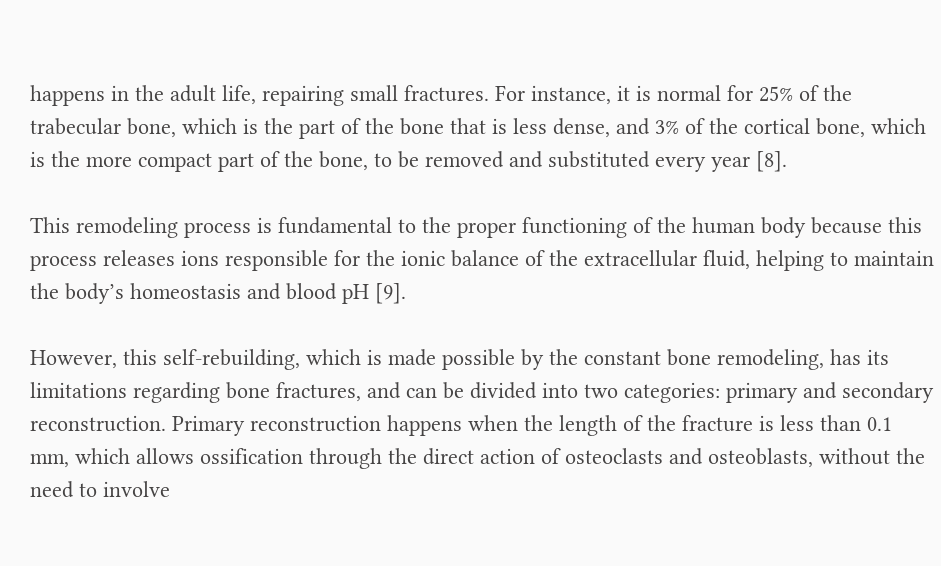happens in the adult life, repairing small fractures. For instance, it is normal for 25% of the trabecular bone, which is the part of the bone that is less dense, and 3% of the cortical bone, which is the more compact part of the bone, to be removed and substituted every year [8].

This remodeling process is fundamental to the proper functioning of the human body because this process releases ions responsible for the ionic balance of the extracellular fluid, helping to maintain the body’s homeostasis and blood pH [9].

However, this self-rebuilding, which is made possible by the constant bone remodeling, has its limitations regarding bone fractures, and can be divided into two categories: primary and secondary reconstruction. Primary reconstruction happens when the length of the fracture is less than 0.1 mm, which allows ossification through the direct action of osteoclasts and osteoblasts, without the need to involve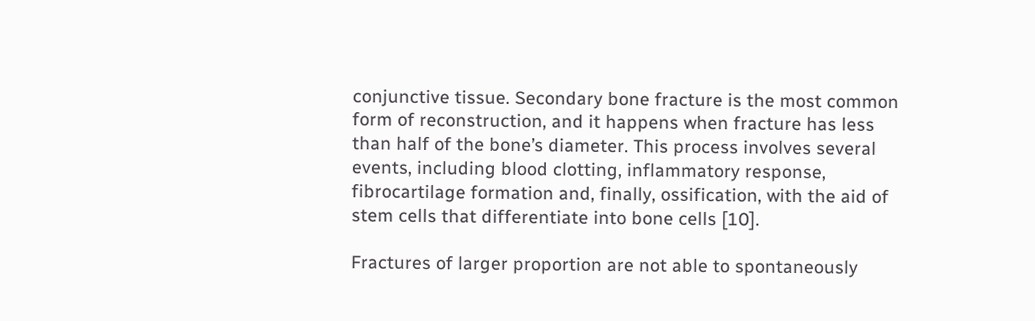conjunctive tissue. Secondary bone fracture is the most common form of reconstruction, and it happens when fracture has less than half of the bone’s diameter. This process involves several events, including blood clotting, inflammatory response, fibrocartilage formation and, finally, ossification, with the aid of stem cells that differentiate into bone cells [10].

Fractures of larger proportion are not able to spontaneously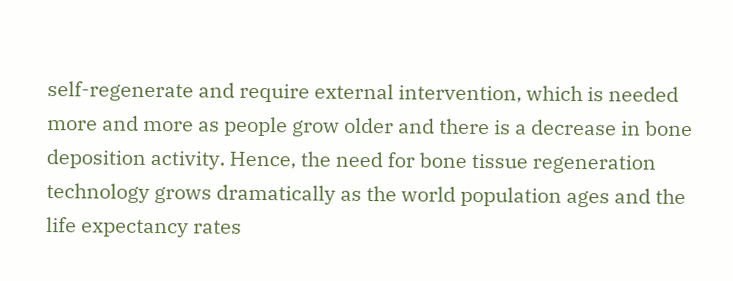self-regenerate and require external intervention, which is needed more and more as people grow older and there is a decrease in bone deposition activity. Hence, the need for bone tissue regeneration technology grows dramatically as the world population ages and the life expectancy rates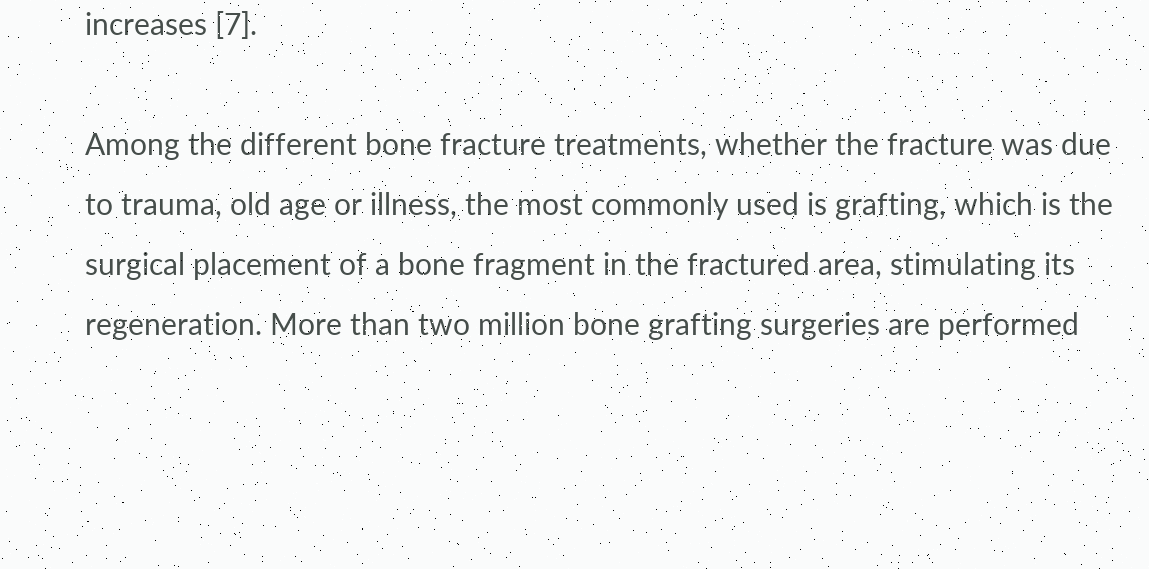increases [7].

Among the different bone fracture treatments, whether the fracture was due to trauma, old age or illness, the most commonly used is grafting, which is the surgical placement of a bone fragment in the fractured area, stimulating its regeneration. More than two million bone grafting surgeries are performed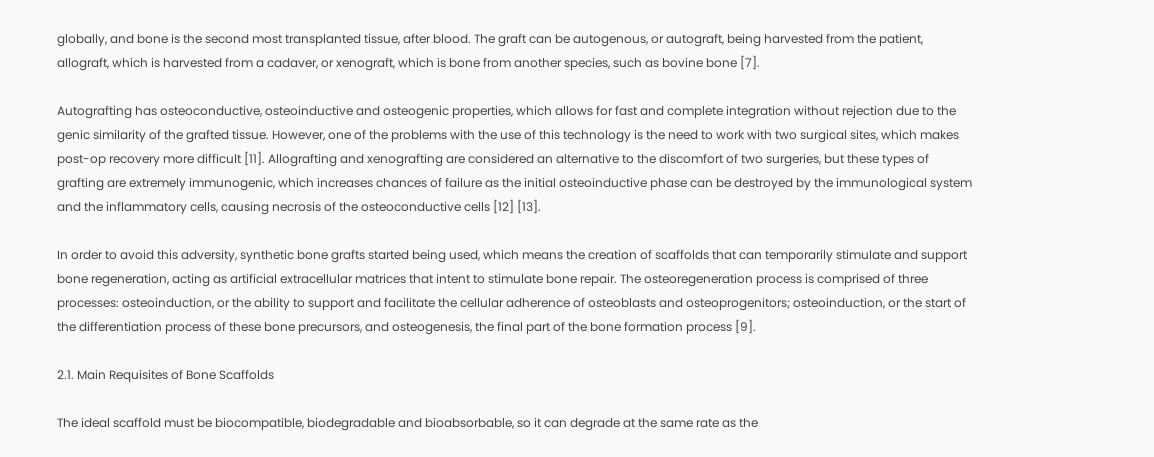globally, and bone is the second most transplanted tissue, after blood. The graft can be autogenous, or autograft, being harvested from the patient, allograft, which is harvested from a cadaver, or xenograft, which is bone from another species, such as bovine bone [7].

Autografting has osteoconductive, osteoinductive and osteogenic properties, which allows for fast and complete integration without rejection due to the genic similarity of the grafted tissue. However, one of the problems with the use of this technology is the need to work with two surgical sites, which makes post-op recovery more difficult [11]. Allografting and xenografting are considered an alternative to the discomfort of two surgeries, but these types of grafting are extremely immunogenic, which increases chances of failure as the initial osteoinductive phase can be destroyed by the immunological system and the inflammatory cells, causing necrosis of the osteoconductive cells [12] [13].

In order to avoid this adversity, synthetic bone grafts started being used, which means the creation of scaffolds that can temporarily stimulate and support bone regeneration, acting as artificial extracellular matrices that intent to stimulate bone repair. The osteoregeneration process is comprised of three processes: osteoinduction, or the ability to support and facilitate the cellular adherence of osteoblasts and osteoprogenitors; osteoinduction, or the start of the differentiation process of these bone precursors, and osteogenesis, the final part of the bone formation process [9].

2.1. Main Requisites of Bone Scaffolds

The ideal scaffold must be biocompatible, biodegradable and bioabsorbable, so it can degrade at the same rate as the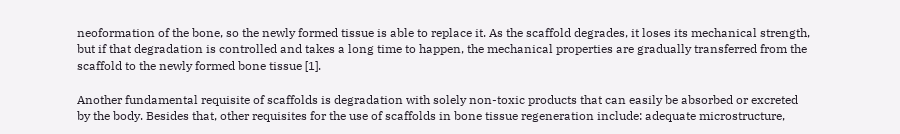neoformation of the bone, so the newly formed tissue is able to replace it. As the scaffold degrades, it loses its mechanical strength, but if that degradation is controlled and takes a long time to happen, the mechanical properties are gradually transferred from the scaffold to the newly formed bone tissue [1].

Another fundamental requisite of scaffolds is degradation with solely non-toxic products that can easily be absorbed or excreted by the body. Besides that, other requisites for the use of scaffolds in bone tissue regeneration include: adequate microstructure,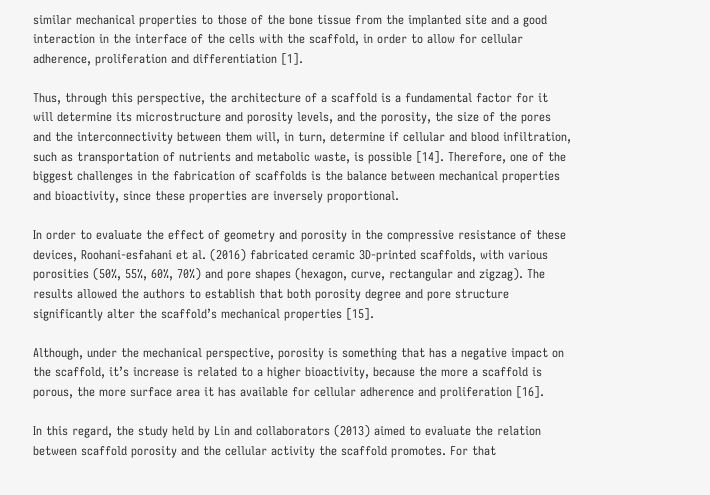similar mechanical properties to those of the bone tissue from the implanted site and a good interaction in the interface of the cells with the scaffold, in order to allow for cellular adherence, proliferation and differentiation [1].

Thus, through this perspective, the architecture of a scaffold is a fundamental factor for it will determine its microstructure and porosity levels, and the porosity, the size of the pores and the interconnectivity between them will, in turn, determine if cellular and blood infiltration, such as transportation of nutrients and metabolic waste, is possible [14]. Therefore, one of the biggest challenges in the fabrication of scaffolds is the balance between mechanical properties and bioactivity, since these properties are inversely proportional.

In order to evaluate the effect of geometry and porosity in the compressive resistance of these devices, Roohani-esfahani et al. (2016) fabricated ceramic 3D-printed scaffolds, with various porosities (50%, 55%, 60%, 70%) and pore shapes (hexagon, curve, rectangular and zigzag). The results allowed the authors to establish that both porosity degree and pore structure significantly alter the scaffold’s mechanical properties [15].

Although, under the mechanical perspective, porosity is something that has a negative impact on the scaffold, it’s increase is related to a higher bioactivity, because the more a scaffold is porous, the more surface area it has available for cellular adherence and proliferation [16].

In this regard, the study held by Lin and collaborators (2013) aimed to evaluate the relation between scaffold porosity and the cellular activity the scaffold promotes. For that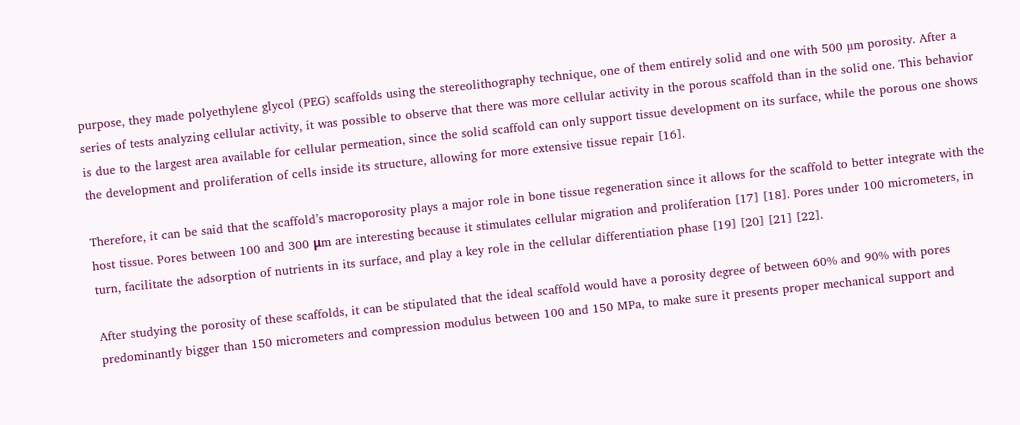purpose, they made polyethylene glycol (PEG) scaffolds using the stereolithography technique, one of them entirely solid and one with 500 µm porosity. After a series of tests analyzing cellular activity, it was possible to observe that there was more cellular activity in the porous scaffold than in the solid one. This behavior is due to the largest area available for cellular permeation, since the solid scaffold can only support tissue development on its surface, while the porous one shows the development and proliferation of cells inside its structure, allowing for more extensive tissue repair [16].

Therefore, it can be said that the scaffold’s macroporosity plays a major role in bone tissue regeneration since it allows for the scaffold to better integrate with the host tissue. Pores between 100 and 300 μm are interesting because it stimulates cellular migration and proliferation [17] [18]. Pores under 100 micrometers, in turn, facilitate the adsorption of nutrients in its surface, and play a key role in the cellular differentiation phase [19] [20] [21] [22].

After studying the porosity of these scaffolds, it can be stipulated that the ideal scaffold would have a porosity degree of between 60% and 90% with pores predominantly bigger than 150 micrometers and compression modulus between 100 and 150 MPa, to make sure it presents proper mechanical support and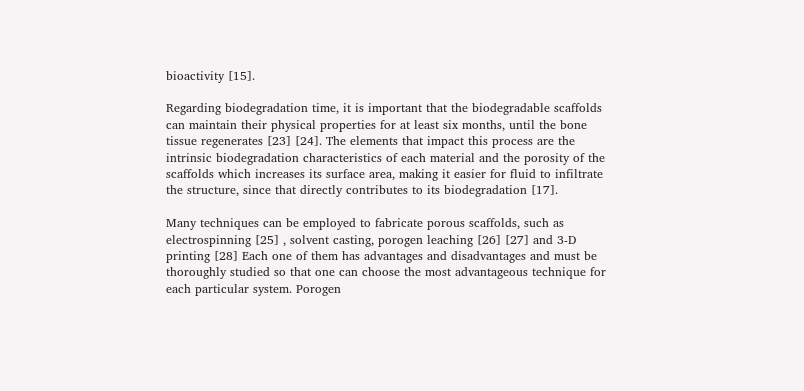bioactivity [15].

Regarding biodegradation time, it is important that the biodegradable scaffolds can maintain their physical properties for at least six months, until the bone tissue regenerates [23] [24]. The elements that impact this process are the intrinsic biodegradation characteristics of each material and the porosity of the scaffolds which increases its surface area, making it easier for fluid to infiltrate the structure, since that directly contributes to its biodegradation [17].

Many techniques can be employed to fabricate porous scaffolds, such as electrospinning [25] , solvent casting, porogen leaching [26] [27] and 3-D printing [28] Each one of them has advantages and disadvantages and must be thoroughly studied so that one can choose the most advantageous technique for each particular system. Porogen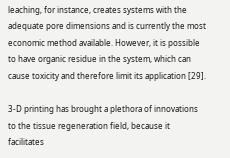leaching, for instance, creates systems with the adequate pore dimensions and is currently the most economic method available. However, it is possible to have organic residue in the system, which can cause toxicity and therefore limit its application [29].

3-D printing has brought a plethora of innovations to the tissue regeneration field, because it facilitates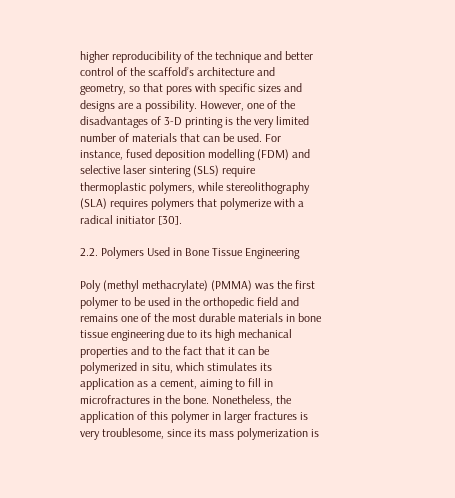higher reproducibility of the technique and better control of the scaffold’s architecture and geometry, so that pores with specific sizes and designs are a possibility. However, one of the disadvantages of 3-D printing is the very limited number of materials that can be used. For instance, fused deposition modelling (FDM) and selective laser sintering (SLS) require thermoplastic polymers, while stereolithography (SLA) requires polymers that polymerize with a radical initiator [30].

2.2. Polymers Used in Bone Tissue Engineering

Poly (methyl methacrylate) (PMMA) was the first polymer to be used in the orthopedic field and remains one of the most durable materials in bone tissue engineering due to its high mechanical properties and to the fact that it can be polymerized in situ, which stimulates its application as a cement, aiming to fill in microfractures in the bone. Nonetheless, the application of this polymer in larger fractures is very troublesome, since its mass polymerization is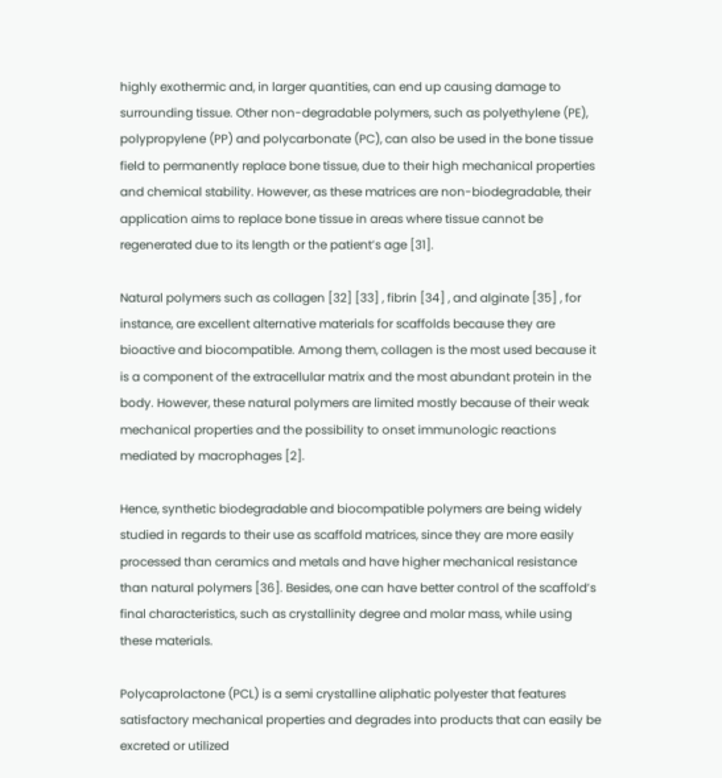highly exothermic and, in larger quantities, can end up causing damage to surrounding tissue. Other non-degradable polymers, such as polyethylene (PE), polypropylene (PP) and polycarbonate (PC), can also be used in the bone tissue field to permanently replace bone tissue, due to their high mechanical properties and chemical stability. However, as these matrices are non-biodegradable, their application aims to replace bone tissue in areas where tissue cannot be regenerated due to its length or the patient’s age [31].

Natural polymers such as collagen [32] [33] , fibrin [34] , and alginate [35] , for instance, are excellent alternative materials for scaffolds because they are bioactive and biocompatible. Among them, collagen is the most used because it is a component of the extracellular matrix and the most abundant protein in the body. However, these natural polymers are limited mostly because of their weak mechanical properties and the possibility to onset immunologic reactions mediated by macrophages [2].

Hence, synthetic biodegradable and biocompatible polymers are being widely studied in regards to their use as scaffold matrices, since they are more easily processed than ceramics and metals and have higher mechanical resistance than natural polymers [36]. Besides, one can have better control of the scaffold’s final characteristics, such as crystallinity degree and molar mass, while using these materials.

Polycaprolactone (PCL) is a semi crystalline aliphatic polyester that features satisfactory mechanical properties and degrades into products that can easily be excreted or utilized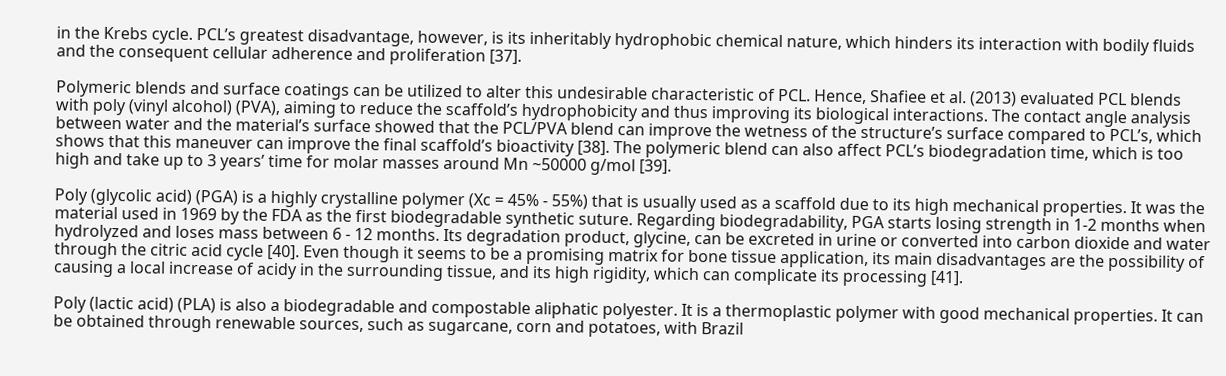in the Krebs cycle. PCL’s greatest disadvantage, however, is its inheritably hydrophobic chemical nature, which hinders its interaction with bodily fluids and the consequent cellular adherence and proliferation [37].

Polymeric blends and surface coatings can be utilized to alter this undesirable characteristic of PCL. Hence, Shafiee et al. (2013) evaluated PCL blends with poly (vinyl alcohol) (PVA), aiming to reduce the scaffold’s hydrophobicity and thus improving its biological interactions. The contact angle analysis between water and the material’s surface showed that the PCL/PVA blend can improve the wetness of the structure’s surface compared to PCL’s, which shows that this maneuver can improve the final scaffold’s bioactivity [38]. The polymeric blend can also affect PCL’s biodegradation time, which is too high and take up to 3 years’ time for molar masses around Mn ~50000 g/mol [39].

Poly (glycolic acid) (PGA) is a highly crystalline polymer (Xc = 45% - 55%) that is usually used as a scaffold due to its high mechanical properties. It was the material used in 1969 by the FDA as the first biodegradable synthetic suture. Regarding biodegradability, PGA starts losing strength in 1-2 months when hydrolyzed and loses mass between 6 - 12 months. Its degradation product, glycine, can be excreted in urine or converted into carbon dioxide and water through the citric acid cycle [40]. Even though it seems to be a promising matrix for bone tissue application, its main disadvantages are the possibility of causing a local increase of acidy in the surrounding tissue, and its high rigidity, which can complicate its processing [41].

Poly (lactic acid) (PLA) is also a biodegradable and compostable aliphatic polyester. It is a thermoplastic polymer with good mechanical properties. It can be obtained through renewable sources, such as sugarcane, corn and potatoes, with Brazil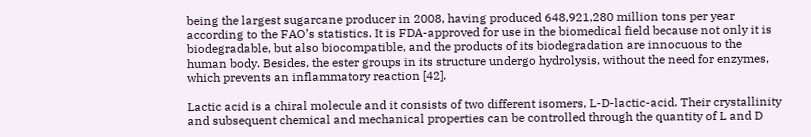being the largest sugarcane producer in 2008, having produced 648,921,280 million tons per year according to the FAO’s statistics. It is FDA-approved for use in the biomedical field because not only it is biodegradable, but also biocompatible, and the products of its biodegradation are innocuous to the human body. Besides, the ester groups in its structure undergo hydrolysis, without the need for enzymes, which prevents an inflammatory reaction [42].

Lactic acid is a chiral molecule and it consists of two different isomers, L-D-lactic-acid. Their crystallinity and subsequent chemical and mechanical properties can be controlled through the quantity of L and D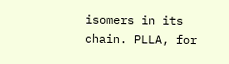isomers in its chain. PLLA, for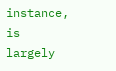instance, is largely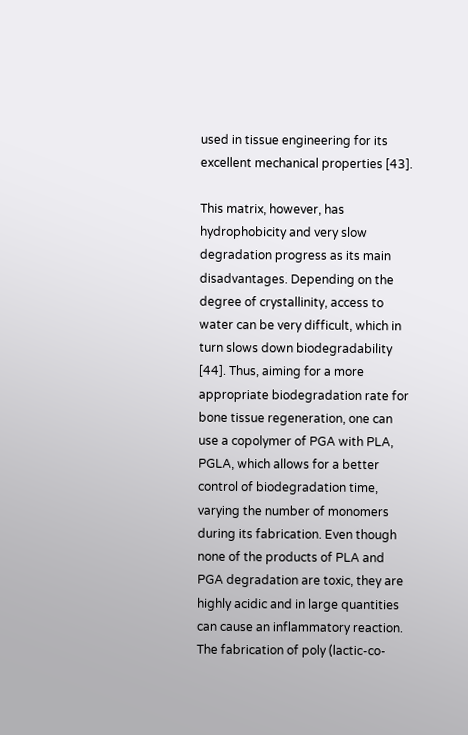used in tissue engineering for its excellent mechanical properties [43].

This matrix, however, has hydrophobicity and very slow degradation progress as its main disadvantages. Depending on the degree of crystallinity, access to water can be very difficult, which in turn slows down biodegradability [44]. Thus, aiming for a more appropriate biodegradation rate for bone tissue regeneration, one can use a copolymer of PGA with PLA, PGLA, which allows for a better control of biodegradation time, varying the number of monomers during its fabrication. Even though none of the products of PLA and PGA degradation are toxic, they are highly acidic and in large quantities can cause an inflammatory reaction. The fabrication of poly (lactic-co-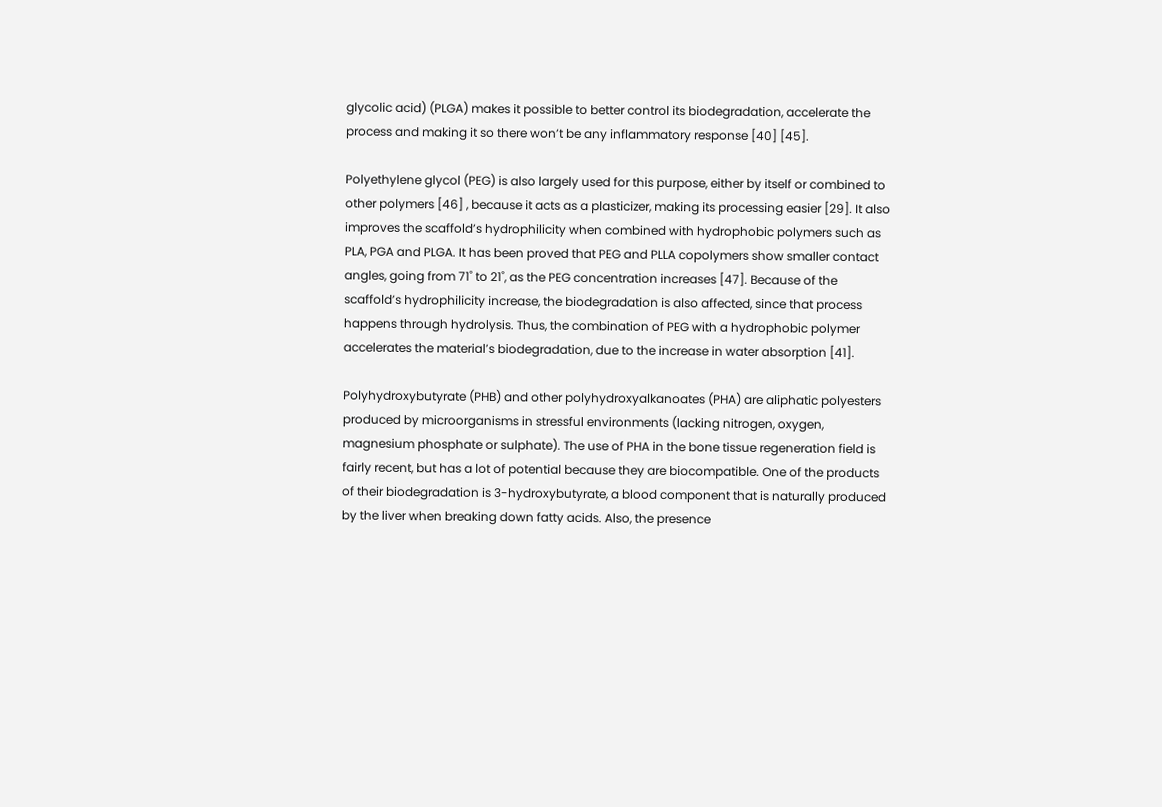glycolic acid) (PLGA) makes it possible to better control its biodegradation, accelerate the process and making it so there won’t be any inflammatory response [40] [45].

Polyethylene glycol (PEG) is also largely used for this purpose, either by itself or combined to other polymers [46] , because it acts as a plasticizer, making its processing easier [29]. It also improves the scaffold’s hydrophilicity when combined with hydrophobic polymers such as PLA, PGA and PLGA. It has been proved that PEG and PLLA copolymers show smaller contact angles, going from 71˚ to 21˚, as the PEG concentration increases [47]. Because of the scaffold’s hydrophilicity increase, the biodegradation is also affected, since that process happens through hydrolysis. Thus, the combination of PEG with a hydrophobic polymer accelerates the material’s biodegradation, due to the increase in water absorption [41].

Polyhydroxybutyrate (PHB) and other polyhydroxyalkanoates (PHA) are aliphatic polyesters produced by microorganisms in stressful environments (lacking nitrogen, oxygen, magnesium phosphate or sulphate). The use of PHA in the bone tissue regeneration field is fairly recent, but has a lot of potential because they are biocompatible. One of the products of their biodegradation is 3-hydroxybutyrate, a blood component that is naturally produced by the liver when breaking down fatty acids. Also, the presence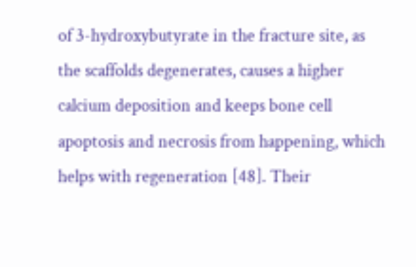of 3-hydroxybutyrate in the fracture site, as the scaffolds degenerates, causes a higher calcium deposition and keeps bone cell apoptosis and necrosis from happening, which helps with regeneration [48]. Their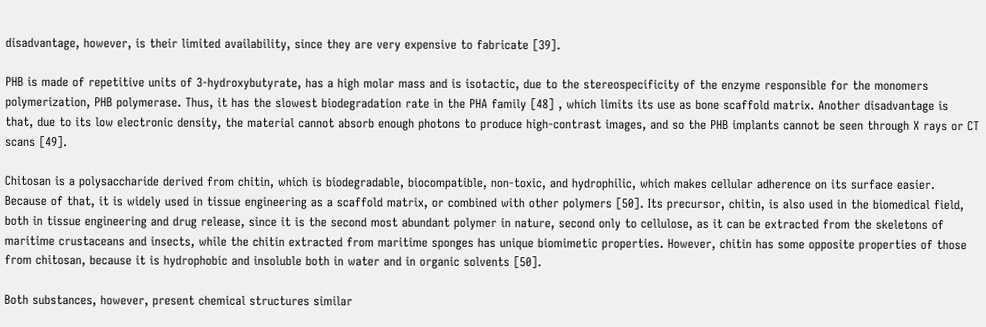disadvantage, however, is their limited availability, since they are very expensive to fabricate [39].

PHB is made of repetitive units of 3-hydroxybutyrate, has a high molar mass and is isotactic, due to the stereospecificity of the enzyme responsible for the monomers polymerization, PHB polymerase. Thus, it has the slowest biodegradation rate in the PHA family [48] , which limits its use as bone scaffold matrix. Another disadvantage is that, due to its low electronic density, the material cannot absorb enough photons to produce high-contrast images, and so the PHB implants cannot be seen through X rays or CT scans [49].

Chitosan is a polysaccharide derived from chitin, which is biodegradable, biocompatible, non-toxic, and hydrophilic, which makes cellular adherence on its surface easier. Because of that, it is widely used in tissue engineering as a scaffold matrix, or combined with other polymers [50]. Its precursor, chitin, is also used in the biomedical field, both in tissue engineering and drug release, since it is the second most abundant polymer in nature, second only to cellulose, as it can be extracted from the skeletons of maritime crustaceans and insects, while the chitin extracted from maritime sponges has unique biomimetic properties. However, chitin has some opposite properties of those from chitosan, because it is hydrophobic and insoluble both in water and in organic solvents [50].

Both substances, however, present chemical structures similar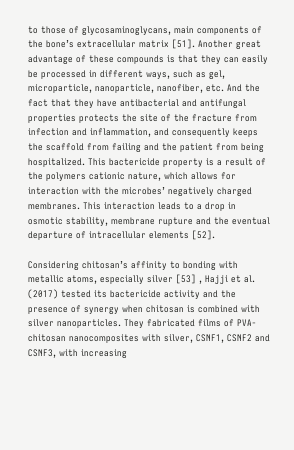to those of glycosaminoglycans, main components of the bone’s extracellular matrix [51]. Another great advantage of these compounds is that they can easily be processed in different ways, such as gel, microparticle, nanoparticle, nanofiber, etc. And the fact that they have antibacterial and antifungal properties protects the site of the fracture from infection and inflammation, and consequently keeps the scaffold from failing and the patient from being hospitalized. This bactericide property is a result of the polymers cationic nature, which allows for interaction with the microbes’ negatively charged membranes. This interaction leads to a drop in osmotic stability, membrane rupture and the eventual departure of intracellular elements [52].

Considering chitosan’s affinity to bonding with metallic atoms, especially silver [53] , Hajji et al. (2017) tested its bactericide activity and the presence of synergy when chitosan is combined with silver nanoparticles. They fabricated films of PVA-chitosan nanocomposites with silver, CSNF1, CSNF2 and CSNF3, with increasing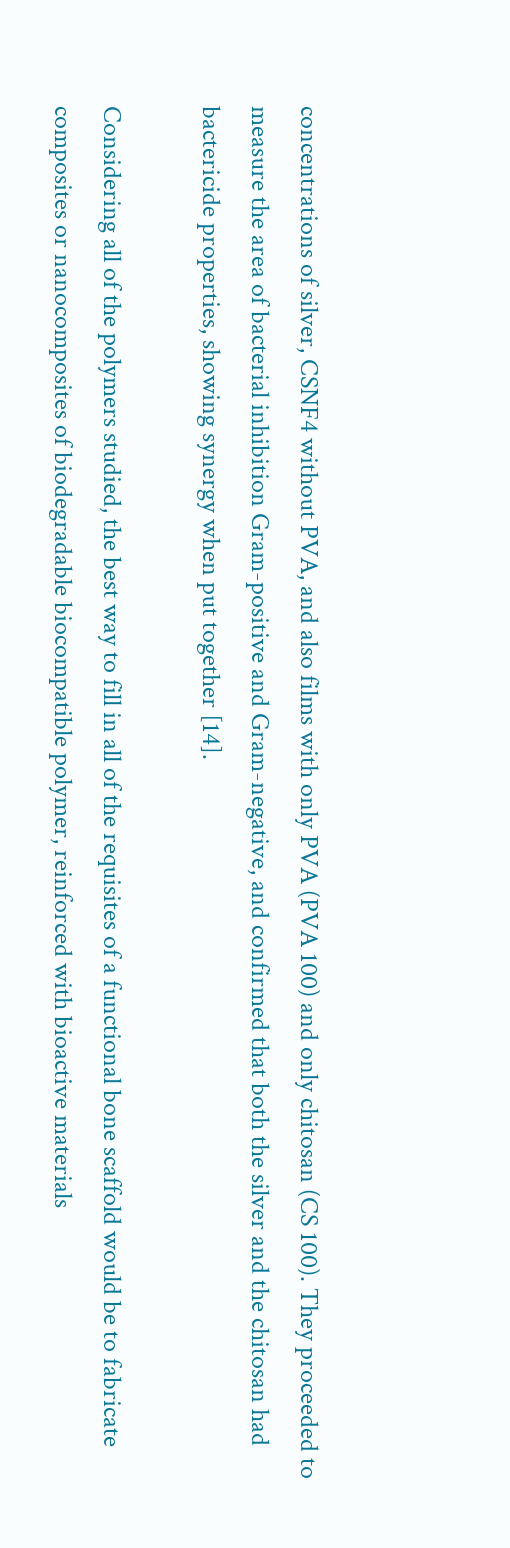concentrations of silver, CSNF4 without PVA, and also films with only PVA (PVA 100) and only chitosan (CS 100). They proceeded to measure the area of bacterial inhibition Gram-positive and Gram-negative, and confirmed that both the silver and the chitosan had bactericide properties, showing synergy when put together [14].

Considering all of the polymers studied, the best way to fill in all of the requisites of a functional bone scaffold would be to fabricate composites or nanocomposites of biodegradable biocompatible polymer, reinforced with bioactive materials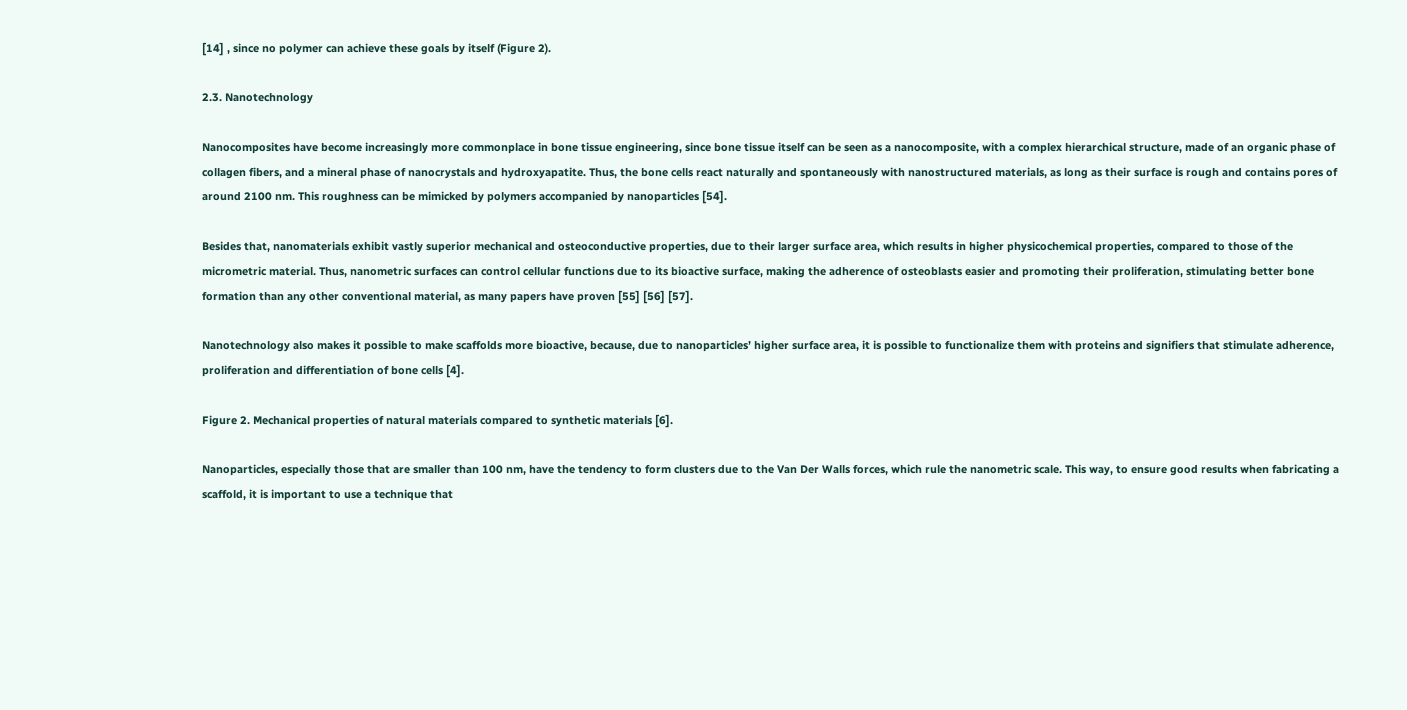[14] , since no polymer can achieve these goals by itself (Figure 2).

2.3. Nanotechnology

Nanocomposites have become increasingly more commonplace in bone tissue engineering, since bone tissue itself can be seen as a nanocomposite, with a complex hierarchical structure, made of an organic phase of collagen fibers, and a mineral phase of nanocrystals and hydroxyapatite. Thus, the bone cells react naturally and spontaneously with nanostructured materials, as long as their surface is rough and contains pores of around 2100 nm. This roughness can be mimicked by polymers accompanied by nanoparticles [54].

Besides that, nanomaterials exhibit vastly superior mechanical and osteoconductive properties, due to their larger surface area, which results in higher physicochemical properties, compared to those of the micrometric material. Thus, nanometric surfaces can control cellular functions due to its bioactive surface, making the adherence of osteoblasts easier and promoting their proliferation, stimulating better bone formation than any other conventional material, as many papers have proven [55] [56] [57].

Nanotechnology also makes it possible to make scaffolds more bioactive, because, due to nanoparticles’ higher surface area, it is possible to functionalize them with proteins and signifiers that stimulate adherence, proliferation and differentiation of bone cells [4].

Figure 2. Mechanical properties of natural materials compared to synthetic materials [6].

Nanoparticles, especially those that are smaller than 100 nm, have the tendency to form clusters due to the Van Der Walls forces, which rule the nanometric scale. This way, to ensure good results when fabricating a scaffold, it is important to use a technique that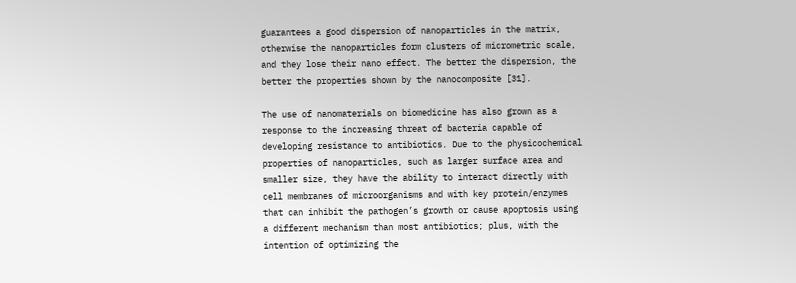guarantees a good dispersion of nanoparticles in the matrix, otherwise the nanoparticles form clusters of micrometric scale, and they lose their nano effect. The better the dispersion, the better the properties shown by the nanocomposite [31].

The use of nanomaterials on biomedicine has also grown as a response to the increasing threat of bacteria capable of developing resistance to antibiotics. Due to the physicochemical properties of nanoparticles, such as larger surface area and smaller size, they have the ability to interact directly with cell membranes of microorganisms and with key protein/enzymes that can inhibit the pathogen’s growth or cause apoptosis using a different mechanism than most antibiotics; plus, with the intention of optimizing the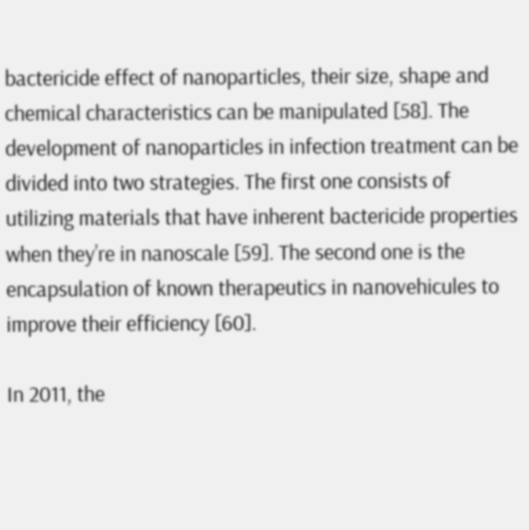bactericide effect of nanoparticles, their size, shape and chemical characteristics can be manipulated [58]. The development of nanoparticles in infection treatment can be divided into two strategies. The first one consists of utilizing materials that have inherent bactericide properties when they’re in nanoscale [59]. The second one is the encapsulation of known therapeutics in nanovehicules to improve their efficiency [60].

In 2011, the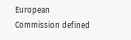European Commission defined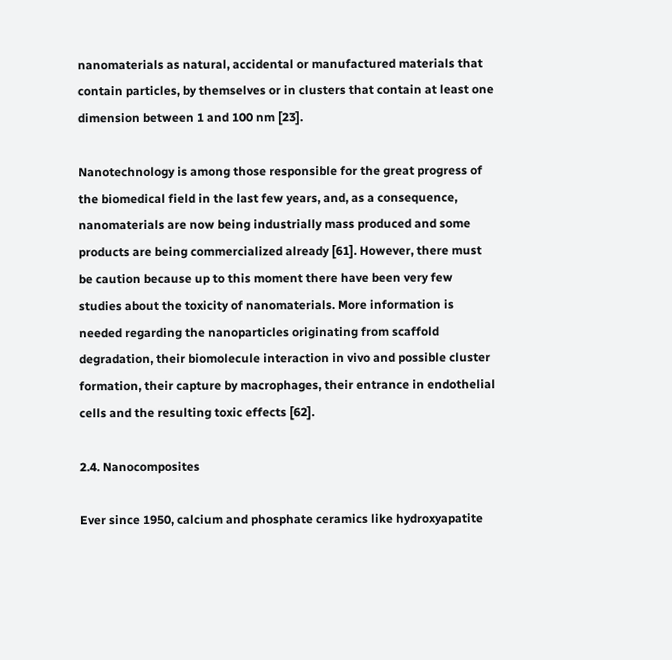nanomaterials as natural, accidental or manufactured materials that contain particles, by themselves or in clusters that contain at least one dimension between 1 and 100 nm [23].

Nanotechnology is among those responsible for the great progress of the biomedical field in the last few years, and, as a consequence, nanomaterials are now being industrially mass produced and some products are being commercialized already [61]. However, there must be caution because up to this moment there have been very few studies about the toxicity of nanomaterials. More information is needed regarding the nanoparticles originating from scaffold degradation, their biomolecule interaction in vivo and possible cluster formation, their capture by macrophages, their entrance in endothelial cells and the resulting toxic effects [62].

2.4. Nanocomposites

Ever since 1950, calcium and phosphate ceramics like hydroxyapatite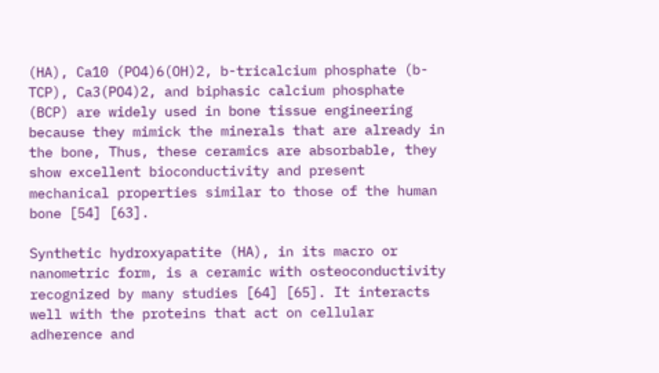(HA), Ca10 (PO4)6(OH)2, b-tricalcium phosphate (b-TCP), Ca3(PO4)2, and biphasic calcium phosphate (BCP) are widely used in bone tissue engineering because they mimick the minerals that are already in the bone, Thus, these ceramics are absorbable, they show excellent bioconductivity and present mechanical properties similar to those of the human bone [54] [63].

Synthetic hydroxyapatite (HA), in its macro or nanometric form, is a ceramic with osteoconductivity recognized by many studies [64] [65]. It interacts well with the proteins that act on cellular adherence and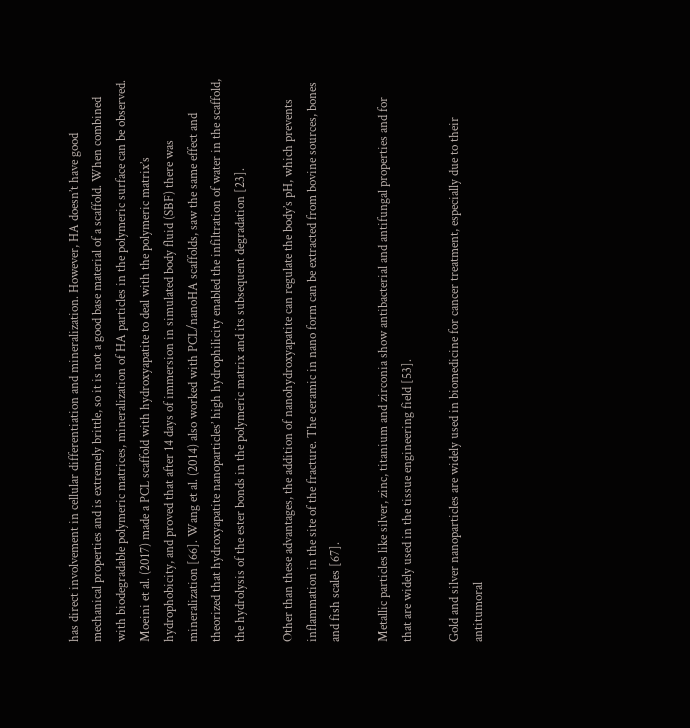has direct involvement in cellular differentiation and mineralization. However, HA doesn’t have good mechanical properties and is extremely brittle, so it is not a good base material of a scaffold. When combined with biodegradable polymeric matrices, mineralization of HA particles in the polymeric surface can be observed. Moeini et al. (2017) made a PCL scaffold with hydroxyapatite to deal with the polymeric matrix’s hydrophobicity, and proved that after 14 days of immersion in simulated body fluid (SBF) there was mineralization [66]. Wang et al. (2014) also worked with PCL/nanoHA scaffolds, saw the same effect and theorized that hydroxyapatite nanoparticles’ high hydrophilicity enabled the infiltration of water in the scaffold, the hydrolysis of the ester bonds in the polymeric matrix and its subsequent degradation [23].

Other than these advantages, the addition of nanohydroxyapatite can regulate the body’s pH, which prevents inflammation in the site of the fracture. The ceramic in nano form can be extracted from bovine sources, bones and fish scales [67].

Metallic particles like silver, zinc, titanium and zirconia show antibacterial and antifungal properties and for that are widely used in the tissue engineering field [53].

Gold and silver nanoparticles are widely used in biomedicine for cancer treatment, especially due to their antitumoral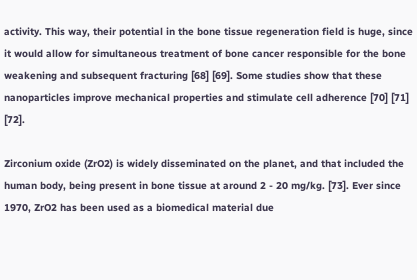activity. This way, their potential in the bone tissue regeneration field is huge, since it would allow for simultaneous treatment of bone cancer responsible for the bone weakening and subsequent fracturing [68] [69]. Some studies show that these nanoparticles improve mechanical properties and stimulate cell adherence [70] [71] [72].

Zirconium oxide (ZrO2) is widely disseminated on the planet, and that included the human body, being present in bone tissue at around 2 - 20 mg/kg. [73]. Ever since 1970, ZrO2 has been used as a biomedical material due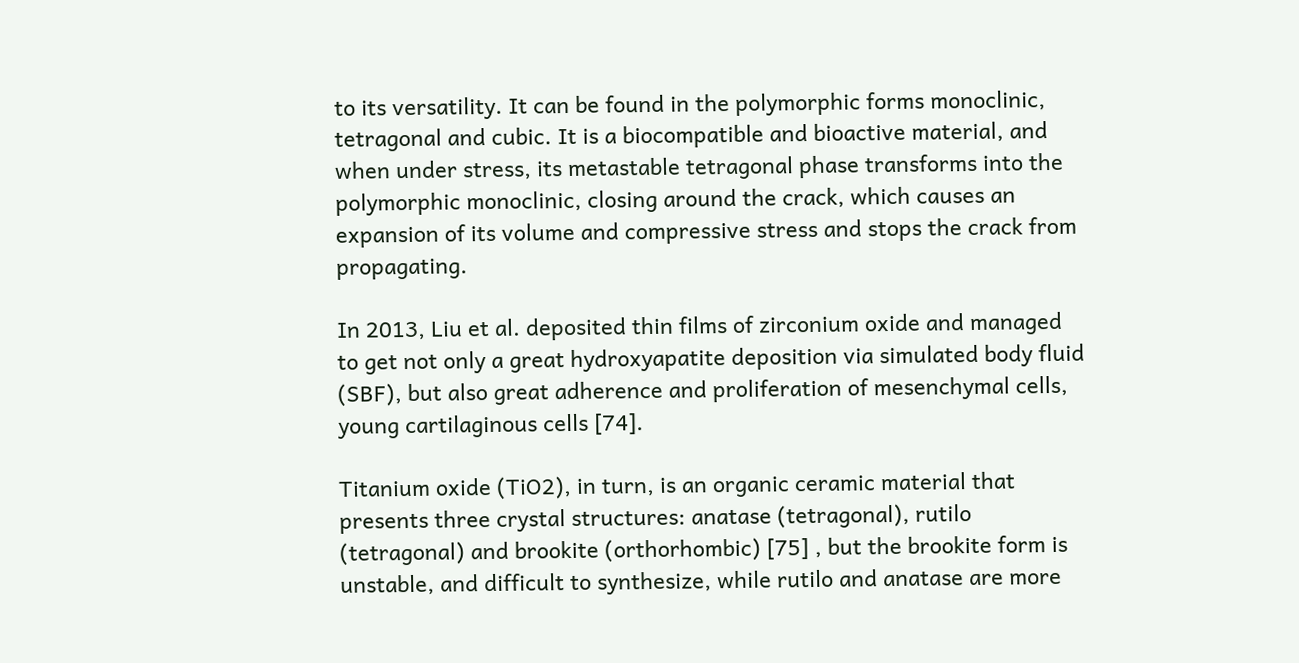to its versatility. It can be found in the polymorphic forms monoclinic, tetragonal and cubic. It is a biocompatible and bioactive material, and when under stress, its metastable tetragonal phase transforms into the polymorphic monoclinic, closing around the crack, which causes an expansion of its volume and compressive stress and stops the crack from propagating.

In 2013, Liu et al. deposited thin films of zirconium oxide and managed to get not only a great hydroxyapatite deposition via simulated body fluid (SBF), but also great adherence and proliferation of mesenchymal cells, young cartilaginous cells [74].

Titanium oxide (TiO2), in turn, is an organic ceramic material that presents three crystal structures: anatase (tetragonal), rutilo (tetragonal) and brookite (orthorhombic) [75] , but the brookite form is unstable, and difficult to synthesize, while rutilo and anatase are more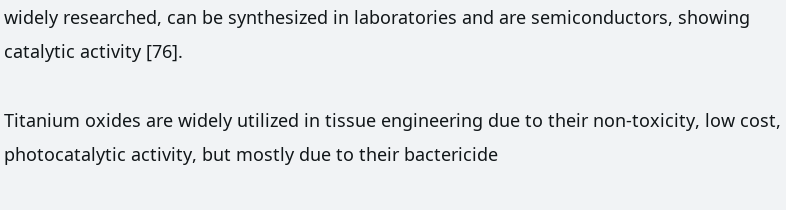widely researched, can be synthesized in laboratories and are semiconductors, showing catalytic activity [76].

Titanium oxides are widely utilized in tissue engineering due to their non-toxicity, low cost, photocatalytic activity, but mostly due to their bactericide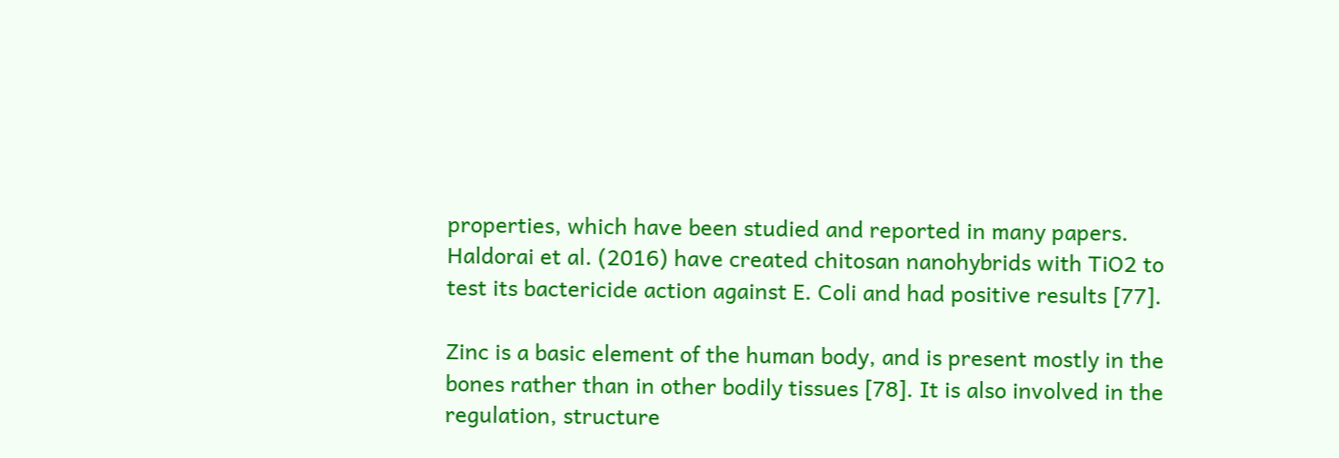properties, which have been studied and reported in many papers. Haldorai et al. (2016) have created chitosan nanohybrids with TiO2 to test its bactericide action against E. Coli and had positive results [77].

Zinc is a basic element of the human body, and is present mostly in the bones rather than in other bodily tissues [78]. It is also involved in the regulation, structure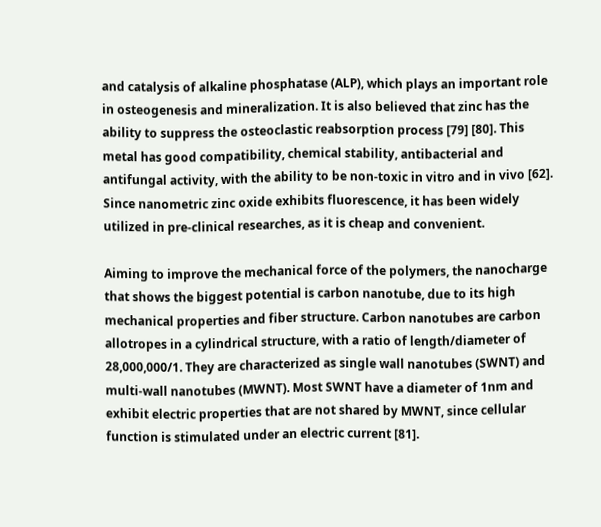and catalysis of alkaline phosphatase (ALP), which plays an important role in osteogenesis and mineralization. It is also believed that zinc has the ability to suppress the osteoclastic reabsorption process [79] [80]. This metal has good compatibility, chemical stability, antibacterial and antifungal activity, with the ability to be non-toxic in vitro and in vivo [62]. Since nanometric zinc oxide exhibits fluorescence, it has been widely utilized in pre-clinical researches, as it is cheap and convenient.

Aiming to improve the mechanical force of the polymers, the nanocharge that shows the biggest potential is carbon nanotube, due to its high mechanical properties and fiber structure. Carbon nanotubes are carbon allotropes in a cylindrical structure, with a ratio of length/diameter of 28,000,000/1. They are characterized as single wall nanotubes (SWNT) and multi-wall nanotubes (MWNT). Most SWNT have a diameter of 1nm and exhibit electric properties that are not shared by MWNT, since cellular function is stimulated under an electric current [81].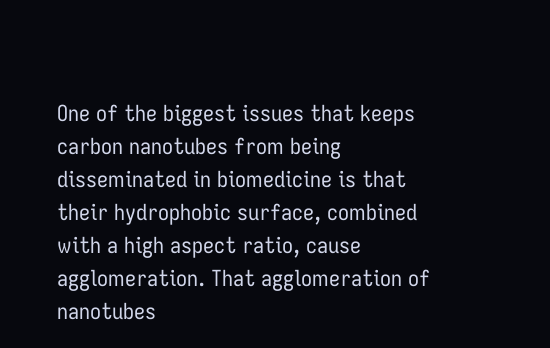One of the biggest issues that keeps carbon nanotubes from being disseminated in biomedicine is that their hydrophobic surface, combined with a high aspect ratio, cause agglomeration. That agglomeration of nanotubes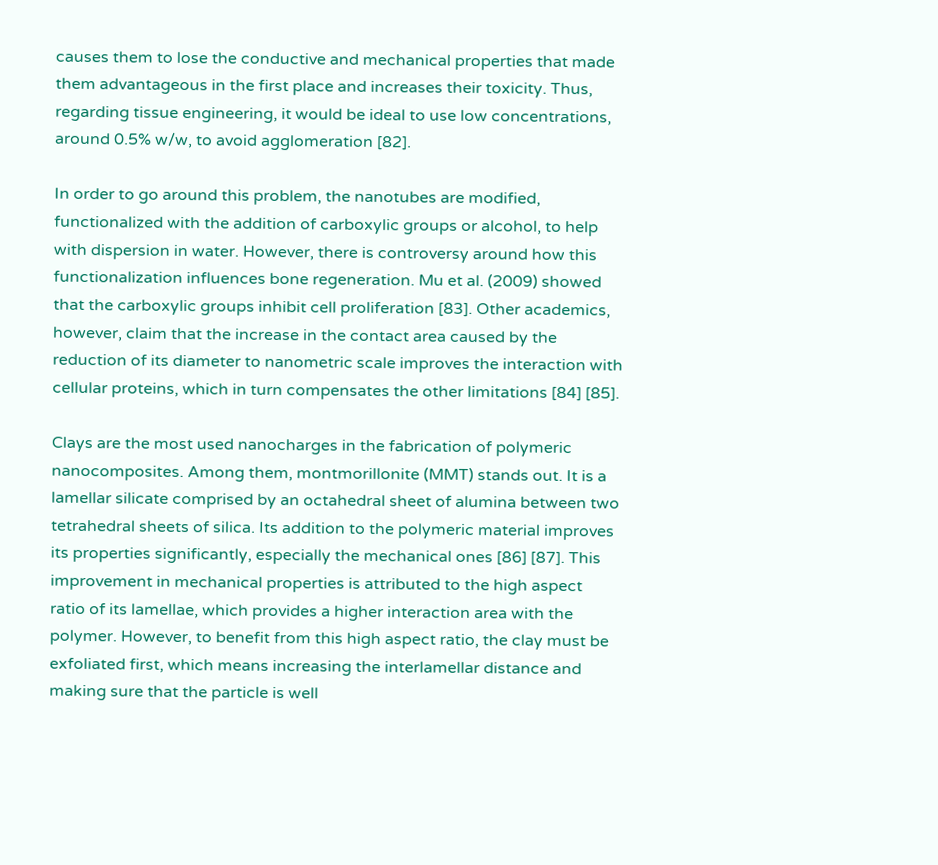causes them to lose the conductive and mechanical properties that made them advantageous in the first place and increases their toxicity. Thus, regarding tissue engineering, it would be ideal to use low concentrations, around 0.5% w/w, to avoid agglomeration [82].

In order to go around this problem, the nanotubes are modified, functionalized with the addition of carboxylic groups or alcohol, to help with dispersion in water. However, there is controversy around how this functionalization influences bone regeneration. Mu et al. (2009) showed that the carboxylic groups inhibit cell proliferation [83]. Other academics, however, claim that the increase in the contact area caused by the reduction of its diameter to nanometric scale improves the interaction with cellular proteins, which in turn compensates the other limitations [84] [85].

Clays are the most used nanocharges in the fabrication of polymeric nanocomposites. Among them, montmorillonite (MMT) stands out. It is a lamellar silicate comprised by an octahedral sheet of alumina between two tetrahedral sheets of silica. Its addition to the polymeric material improves its properties significantly, especially the mechanical ones [86] [87]. This improvement in mechanical properties is attributed to the high aspect ratio of its lamellae, which provides a higher interaction area with the polymer. However, to benefit from this high aspect ratio, the clay must be exfoliated first, which means increasing the interlamellar distance and making sure that the particle is well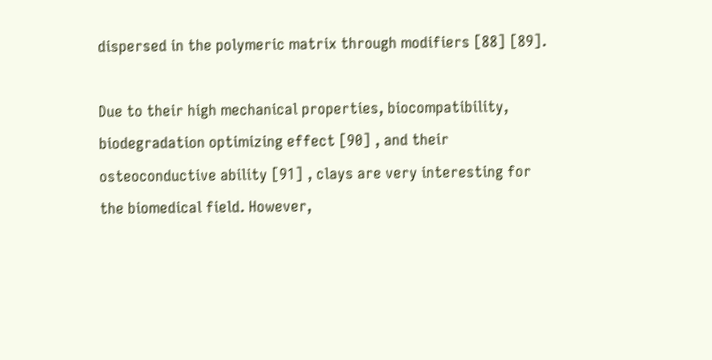dispersed in the polymeric matrix through modifiers [88] [89].

Due to their high mechanical properties, biocompatibility, biodegradation optimizing effect [90] , and their osteoconductive ability [91] , clays are very interesting for the biomedical field. However,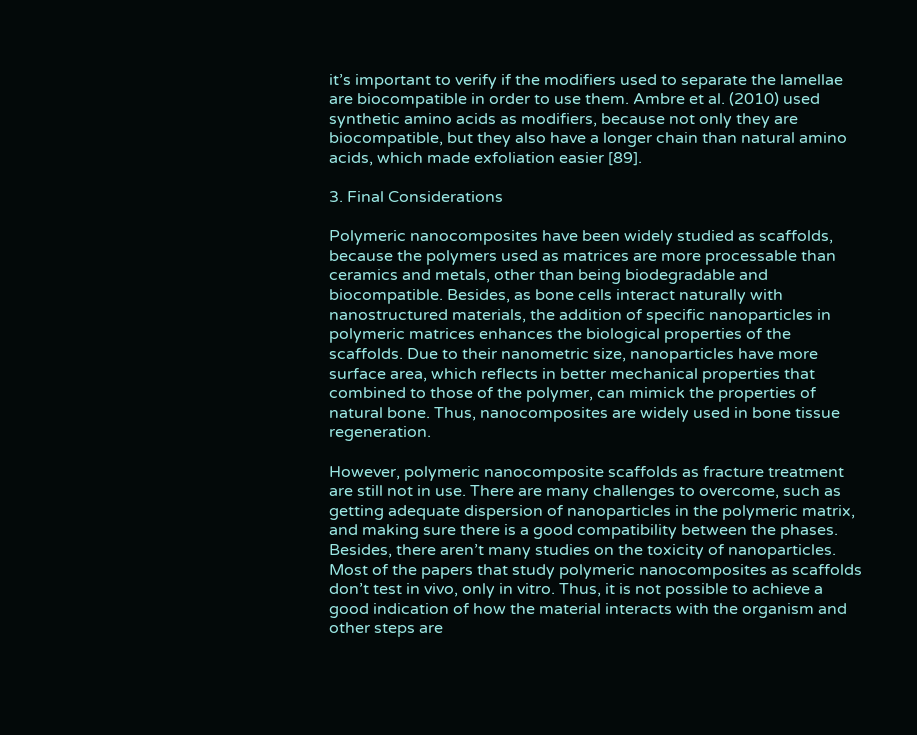it’s important to verify if the modifiers used to separate the lamellae are biocompatible in order to use them. Ambre et al. (2010) used synthetic amino acids as modifiers, because not only they are biocompatible, but they also have a longer chain than natural amino acids, which made exfoliation easier [89].

3. Final Considerations

Polymeric nanocomposites have been widely studied as scaffolds, because the polymers used as matrices are more processable than ceramics and metals, other than being biodegradable and biocompatible. Besides, as bone cells interact naturally with nanostructured materials, the addition of specific nanoparticles in polymeric matrices enhances the biological properties of the scaffolds. Due to their nanometric size, nanoparticles have more surface area, which reflects in better mechanical properties that combined to those of the polymer, can mimick the properties of natural bone. Thus, nanocomposites are widely used in bone tissue regeneration.

However, polymeric nanocomposite scaffolds as fracture treatment are still not in use. There are many challenges to overcome, such as getting adequate dispersion of nanoparticles in the polymeric matrix, and making sure there is a good compatibility between the phases. Besides, there aren’t many studies on the toxicity of nanoparticles. Most of the papers that study polymeric nanocomposites as scaffolds don’t test in vivo, only in vitro. Thus, it is not possible to achieve a good indication of how the material interacts with the organism and other steps are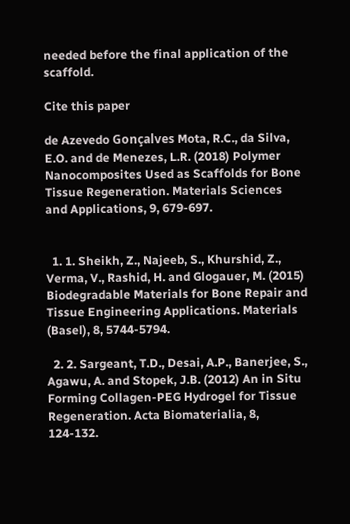needed before the final application of the scaffold.

Cite this paper

de Azevedo Gonçalves Mota, R.C., da Silva, E.O. and de Menezes, L.R. (2018) Polymer Nanocomposites Used as Scaffolds for Bone Tissue Regeneration. Materials Sciences and Applications, 9, 679-697.


  1. 1. Sheikh, Z., Najeeb, S., Khurshid, Z., Verma, V., Rashid, H. and Glogauer, M. (2015) Biodegradable Materials for Bone Repair and Tissue Engineering Applications. Materials (Basel), 8, 5744-5794.

  2. 2. Sargeant, T.D., Desai, A.P., Banerjee, S., Agawu, A. and Stopek, J.B. (2012) An in Situ Forming Collagen-PEG Hydrogel for Tissue Regeneration. Acta Biomaterialia, 8, 124-132.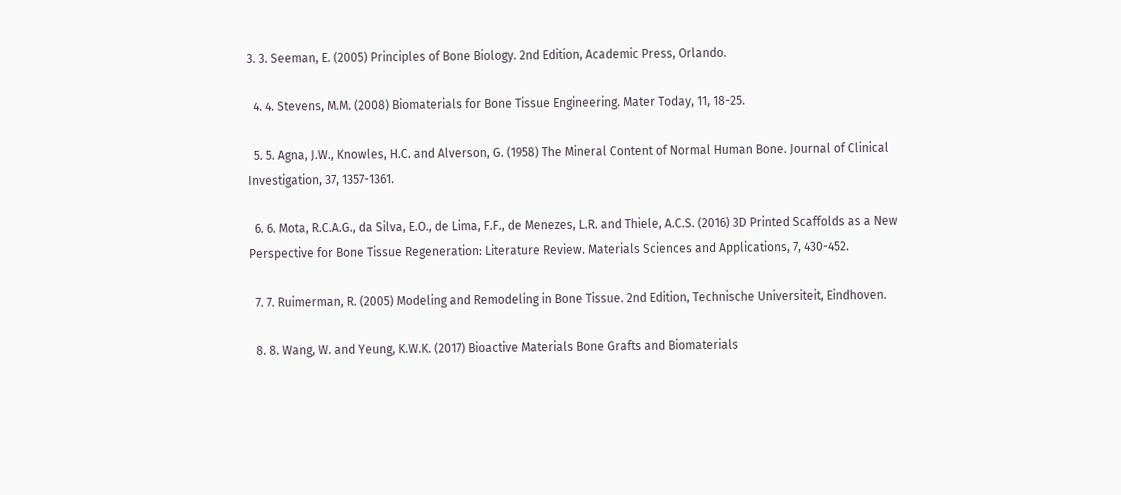3. 3. Seeman, E. (2005) Principles of Bone Biology. 2nd Edition, Academic Press, Orlando.

  4. 4. Stevens, M.M. (2008) Biomaterials for Bone Tissue Engineering. Mater Today, 11, 18-25.

  5. 5. Agna, J.W., Knowles, H.C. and Alverson, G. (1958) The Mineral Content of Normal Human Bone. Journal of Clinical Investigation, 37, 1357-1361.

  6. 6. Mota, R.C.A.G., da Silva, E.O., de Lima, F.F., de Menezes, L.R. and Thiele, A.C.S. (2016) 3D Printed Scaffolds as a New Perspective for Bone Tissue Regeneration: Literature Review. Materials Sciences and Applications, 7, 430-452.

  7. 7. Ruimerman, R. (2005) Modeling and Remodeling in Bone Tissue. 2nd Edition, Technische Universiteit, Eindhoven.

  8. 8. Wang, W. and Yeung, K.W.K. (2017) Bioactive Materials Bone Grafts and Biomaterials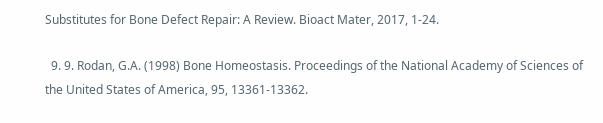Substitutes for Bone Defect Repair: A Review. Bioact Mater, 2017, 1-24.

  9. 9. Rodan, G.A. (1998) Bone Homeostasis. Proceedings of the National Academy of Sciences of the United States of America, 95, 13361-13362.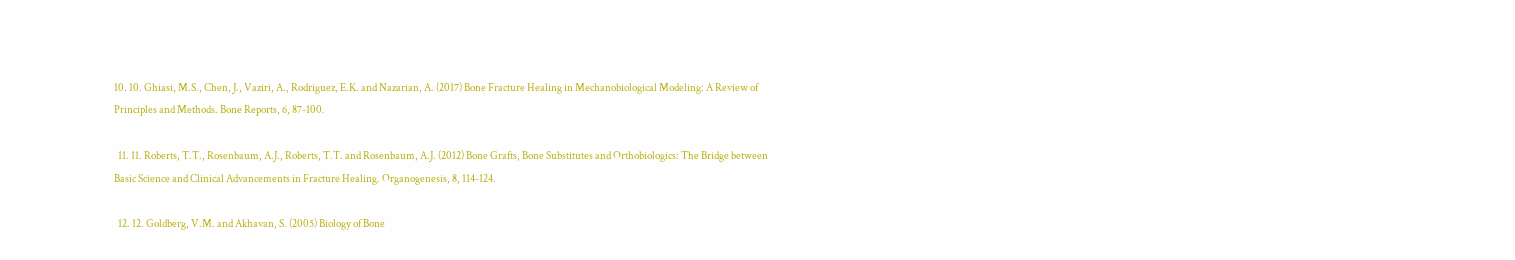10. 10. Ghiasi, M.S., Chen, J., Vaziri, A., Rodriguez, E.K. and Nazarian, A. (2017) Bone Fracture Healing in Mechanobiological Modeling: A Review of Principles and Methods. Bone Reports, 6, 87-100.

  11. 11. Roberts, T.T., Rosenbaum, A.J., Roberts, T.T. and Rosenbaum, A.J. (2012) Bone Grafts, Bone Substitutes and Orthobiologics: The Bridge between Basic Science and Clinical Advancements in Fracture Healing. Organogenesis, 8, 114-124.

  12. 12. Goldberg, V.M. and Akhavan, S. (2005) Biology of Bone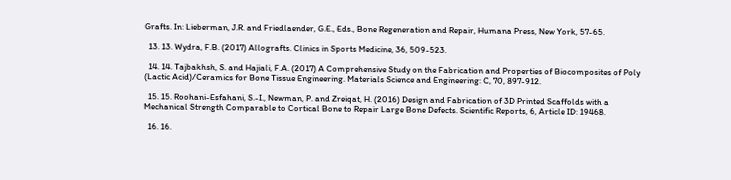Grafts. In: Lieberman, J.R. and Friedlaender, G.E., Eds., Bone Regeneration and Repair, Humana Press, New York, 57-65.

  13. 13. Wydra, F.B. (2017) Allografts. Clinics in Sports Medicine, 36, 509-523.

  14. 14. Tajbakhsh, S. and Hajiali, F.A. (2017) A Comprehensive Study on the Fabrication and Properties of Biocomposites of Poly (Lactic Acid)/Ceramics for Bone Tissue Engineering. Materials Science and Engineering: C, 70, 897-912.

  15. 15. Roohani-Esfahani, S.-I., Newman, P. and Zreiqat, H. (2016) Design and Fabrication of 3D Printed Scaffolds with a Mechanical Strength Comparable to Cortical Bone to Repair Large Bone Defects. Scientific Reports, 6, Article ID: 19468.

  16. 16.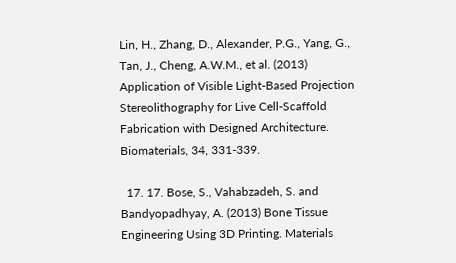Lin, H., Zhang, D., Alexander, P.G., Yang, G., Tan, J., Cheng, A.W.M., et al. (2013) Application of Visible Light-Based Projection Stereolithography for Live Cell-Scaffold Fabrication with Designed Architecture. Biomaterials, 34, 331-339.

  17. 17. Bose, S., Vahabzadeh, S. and Bandyopadhyay, A. (2013) Bone Tissue Engineering Using 3D Printing. Materials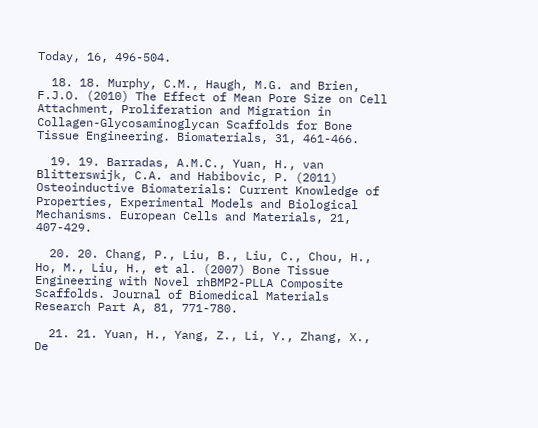Today, 16, 496-504.

  18. 18. Murphy, C.M., Haugh, M.G. and Brien, F.J.O. (2010) The Effect of Mean Pore Size on Cell Attachment, Proliferation and Migration in Collagen-Glycosaminoglycan Scaffolds for Bone Tissue Engineering. Biomaterials, 31, 461-466.

  19. 19. Barradas, A.M.C., Yuan, H., van Blitterswijk, C.A. and Habibovic, P. (2011) Osteoinductive Biomaterials: Current Knowledge of Properties, Experimental Models and Biological Mechanisms. European Cells and Materials, 21, 407-429.

  20. 20. Chang, P., Liu, B., Liu, C., Chou, H., Ho, M., Liu, H., et al. (2007) Bone Tissue Engineering with Novel rhBMP2-PLLA Composite Scaffolds. Journal of Biomedical Materials Research Part A, 81, 771-780.

  21. 21. Yuan, H., Yang, Z., Li, Y., Zhang, X., De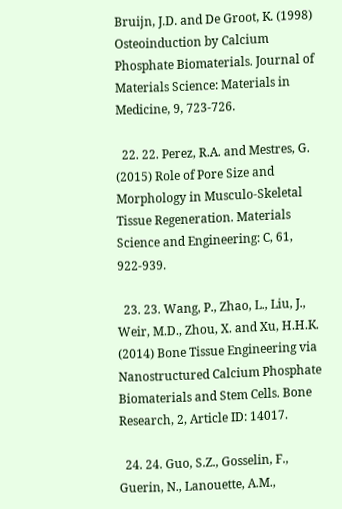Bruijn, J.D. and De Groot, K. (1998) Osteoinduction by Calcium Phosphate Biomaterials. Journal of Materials Science: Materials in Medicine, 9, 723-726.

  22. 22. Perez, R.A. and Mestres, G. (2015) Role of Pore Size and Morphology in Musculo-Skeletal Tissue Regeneration. Materials Science and Engineering: C, 61, 922-939.

  23. 23. Wang, P., Zhao, L., Liu, J., Weir, M.D., Zhou, X. and Xu, H.H.K. (2014) Bone Tissue Engineering via Nanostructured Calcium Phosphate Biomaterials and Stem Cells. Bone Research, 2, Article ID: 14017.

  24. 24. Guo, S.Z., Gosselin, F., Guerin, N., Lanouette, A.M.,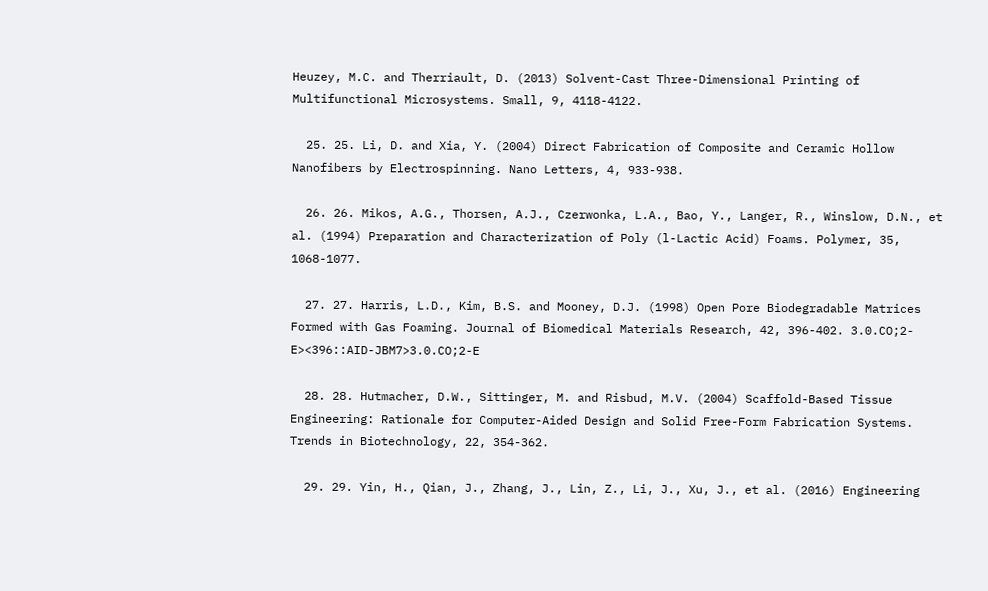Heuzey, M.C. and Therriault, D. (2013) Solvent-Cast Three-Dimensional Printing of Multifunctional Microsystems. Small, 9, 4118-4122.

  25. 25. Li, D. and Xia, Y. (2004) Direct Fabrication of Composite and Ceramic Hollow Nanofibers by Electrospinning. Nano Letters, 4, 933-938.

  26. 26. Mikos, A.G., Thorsen, A.J., Czerwonka, L.A., Bao, Y., Langer, R., Winslow, D.N., et al. (1994) Preparation and Characterization of Poly (l-Lactic Acid) Foams. Polymer, 35, 1068-1077.

  27. 27. Harris, L.D., Kim, B.S. and Mooney, D.J. (1998) Open Pore Biodegradable Matrices Formed with Gas Foaming. Journal of Biomedical Materials Research, 42, 396-402. 3.0.CO;2-E><396::AID-JBM7>3.0.CO;2-E

  28. 28. Hutmacher, D.W., Sittinger, M. and Risbud, M.V. (2004) Scaffold-Based Tissue Engineering: Rationale for Computer-Aided Design and Solid Free-Form Fabrication Systems. Trends in Biotechnology, 22, 354-362.

  29. 29. Yin, H., Qian, J., Zhang, J., Lin, Z., Li, J., Xu, J., et al. (2016) Engineering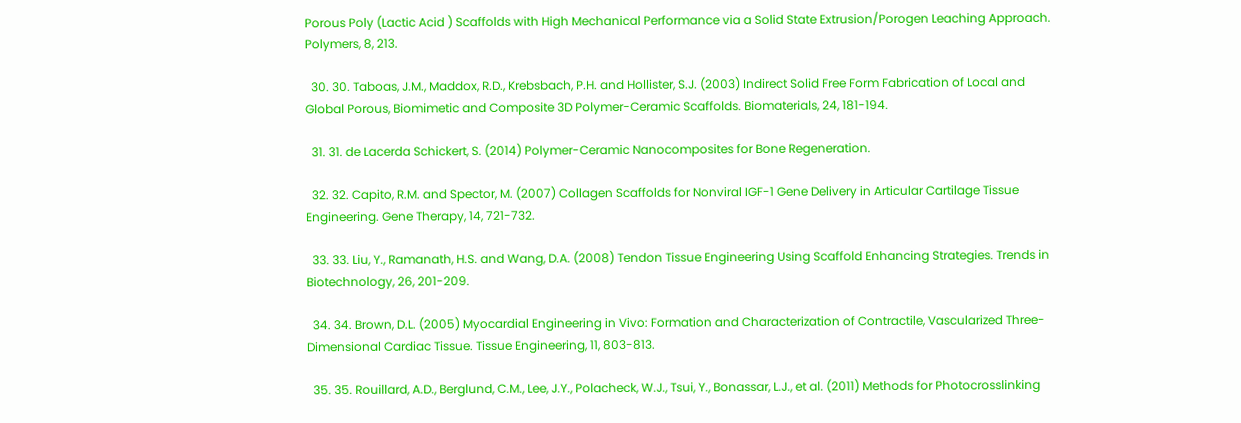Porous Poly (Lactic Acid ) Scaffolds with High Mechanical Performance via a Solid State Extrusion/Porogen Leaching Approach. Polymers, 8, 213.

  30. 30. Taboas, J.M., Maddox, R.D., Krebsbach, P.H. and Hollister, S.J. (2003) Indirect Solid Free Form Fabrication of Local and Global Porous, Biomimetic and Composite 3D Polymer-Ceramic Scaffolds. Biomaterials, 24, 181-194.

  31. 31. de Lacerda Schickert, S. (2014) Polymer-Ceramic Nanocomposites for Bone Regeneration.

  32. 32. Capito, R.M. and Spector, M. (2007) Collagen Scaffolds for Nonviral IGF-1 Gene Delivery in Articular Cartilage Tissue Engineering. Gene Therapy, 14, 721-732.

  33. 33. Liu, Y., Ramanath, H.S. and Wang, D.A. (2008) Tendon Tissue Engineering Using Scaffold Enhancing Strategies. Trends in Biotechnology, 26, 201-209.

  34. 34. Brown, D.L. (2005) Myocardial Engineering in Vivo: Formation and Characterization of Contractile, Vascularized Three-Dimensional Cardiac Tissue. Tissue Engineering, 11, 803-813.

  35. 35. Rouillard, A.D., Berglund, C.M., Lee, J.Y., Polacheck, W.J., Tsui, Y., Bonassar, L.J., et al. (2011) Methods for Photocrosslinking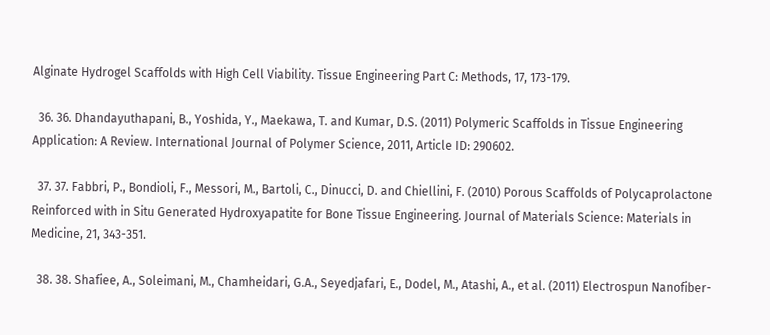Alginate Hydrogel Scaffolds with High Cell Viability. Tissue Engineering Part C: Methods, 17, 173-179.

  36. 36. Dhandayuthapani, B., Yoshida, Y., Maekawa, T. and Kumar, D.S. (2011) Polymeric Scaffolds in Tissue Engineering Application: A Review. International Journal of Polymer Science, 2011, Article ID: 290602.

  37. 37. Fabbri, P., Bondioli, F., Messori, M., Bartoli, C., Dinucci, D. and Chiellini, F. (2010) Porous Scaffolds of Polycaprolactone Reinforced with in Situ Generated Hydroxyapatite for Bone Tissue Engineering. Journal of Materials Science: Materials in Medicine, 21, 343-351.

  38. 38. Shafiee, A., Soleimani, M., Chamheidari, G.A., Seyedjafari, E., Dodel, M., Atashi, A., et al. (2011) Electrospun Nanofiber-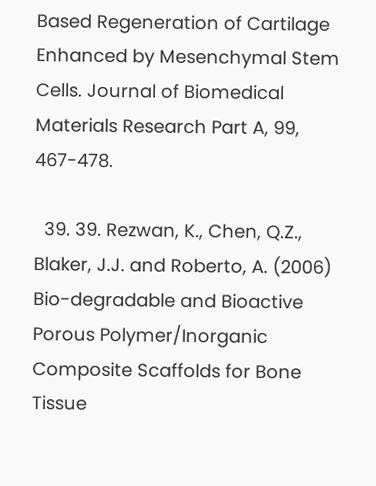Based Regeneration of Cartilage Enhanced by Mesenchymal Stem Cells. Journal of Biomedical Materials Research Part A, 99, 467-478.

  39. 39. Rezwan, K., Chen, Q.Z., Blaker, J.J. and Roberto, A. (2006) Bio-degradable and Bioactive Porous Polymer/Inorganic Composite Scaffolds for Bone Tissue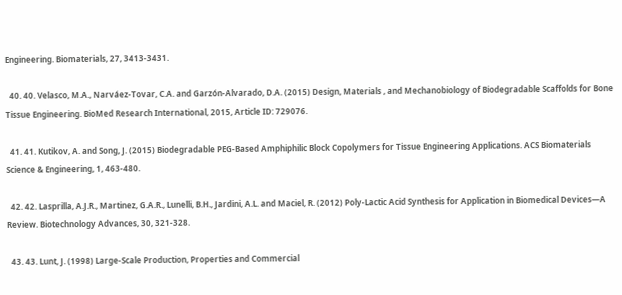Engineering. Biomaterials, 27, 3413-3431.

  40. 40. Velasco, M.A., Narváez-Tovar, C.A. and Garzón-Alvarado, D.A. (2015) Design, Materials , and Mechanobiology of Biodegradable Scaffolds for Bone Tissue Engineering. BioMed Research International, 2015, Article ID: 729076.

  41. 41. Kutikov, A. and Song, J. (2015) Biodegradable PEG-Based Amphiphilic Block Copolymers for Tissue Engineering Applications. ACS Biomaterials Science & Engineering, 1, 463-480.

  42. 42. Lasprilla, A.J.R., Martinez, G.A.R., Lunelli, B.H., Jardini, A.L. and Maciel, R. (2012) Poly-Lactic Acid Synthesis for Application in Biomedical Devices—A Review. Biotechnology Advances, 30, 321-328.

  43. 43. Lunt, J. (1998) Large-Scale Production, Properties and Commercial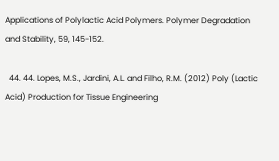Applications of Polylactic Acid Polymers. Polymer Degradation and Stability, 59, 145-152.

  44. 44. Lopes, M.S., Jardini, A.L. and Filho, R.M. (2012) Poly (Lactic Acid) Production for Tissue Engineering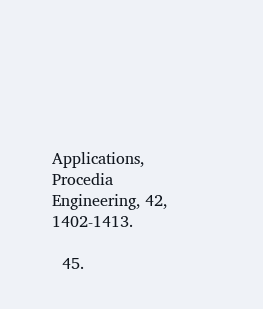Applications, Procedia Engineering, 42, 1402-1413.

  45.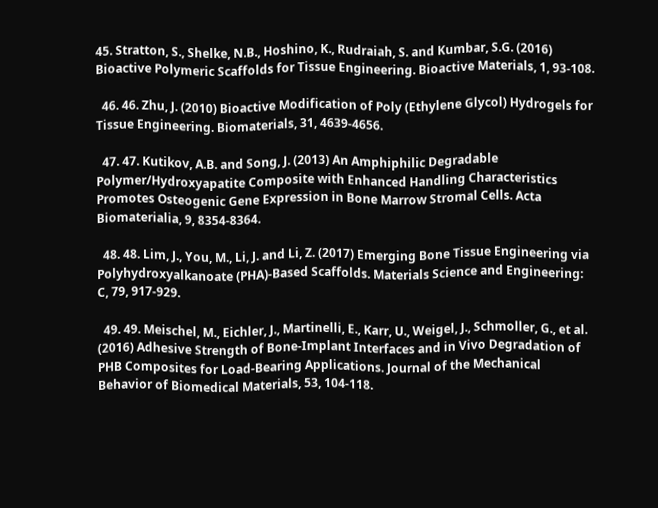45. Stratton, S., Shelke, N.B., Hoshino, K., Rudraiah, S. and Kumbar, S.G. (2016) Bioactive Polymeric Scaffolds for Tissue Engineering. Bioactive Materials, 1, 93-108.

  46. 46. Zhu, J. (2010) Bioactive Modification of Poly (Ethylene Glycol) Hydrogels for Tissue Engineering. Biomaterials, 31, 4639-4656.

  47. 47. Kutikov, A.B. and Song, J. (2013) An Amphiphilic Degradable Polymer/Hydroxyapatite Composite with Enhanced Handling Characteristics Promotes Osteogenic Gene Expression in Bone Marrow Stromal Cells. Acta Biomaterialia, 9, 8354-8364.

  48. 48. Lim, J., You, M., Li, J. and Li, Z. (2017) Emerging Bone Tissue Engineering via Polyhydroxyalkanoate (PHA)-Based Scaffolds. Materials Science and Engineering: C, 79, 917-929.

  49. 49. Meischel, M., Eichler, J., Martinelli, E., Karr, U., Weigel, J., Schmoller, G., et al. (2016) Adhesive Strength of Bone-Implant Interfaces and in Vivo Degradation of PHB Composites for Load-Bearing Applications. Journal of the Mechanical Behavior of Biomedical Materials, 53, 104-118.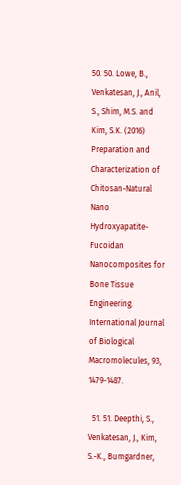50. 50. Lowe, B., Venkatesan, J., Anil, S., Shim, M.S. and Kim, S.K. (2016) Preparation and Characterization of Chitosan-Natural Nano Hydroxyapatite-Fucoidan Nanocomposites for Bone Tissue Engineering. International Journal of Biological Macromolecules, 93, 1479-1487.

  51. 51. Deepthi, S., Venkatesan, J., Kim, S.-K., Bumgardner,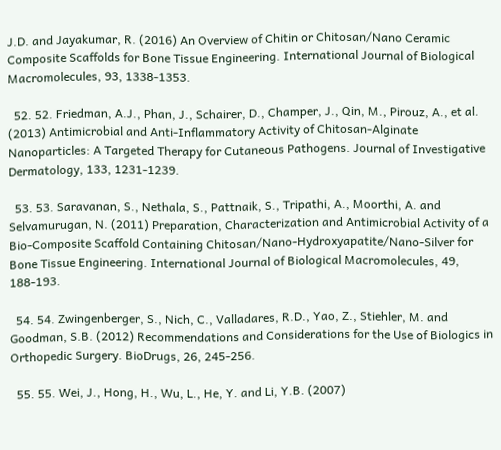J.D. and Jayakumar, R. (2016) An Overview of Chitin or Chitosan/Nano Ceramic Composite Scaffolds for Bone Tissue Engineering. International Journal of Biological Macromolecules, 93, 1338-1353.

  52. 52. Friedman, A.J., Phan, J., Schairer, D., Champer, J., Qin, M., Pirouz, A., et al. (2013) Antimicrobial and Anti-Inflammatory Activity of Chitosan-Alginate Nanoparticles: A Targeted Therapy for Cutaneous Pathogens. Journal of Investigative Dermatology, 133, 1231-1239.

  53. 53. Saravanan, S., Nethala, S., Pattnaik, S., Tripathi, A., Moorthi, A. and Selvamurugan, N. (2011) Preparation, Characterization and Antimicrobial Activity of a Bio-Composite Scaffold Containing Chitosan/Nano-Hydroxyapatite/Nano-Silver for Bone Tissue Engineering. International Journal of Biological Macromolecules, 49, 188-193.

  54. 54. Zwingenberger, S., Nich, C., Valladares, R.D., Yao, Z., Stiehler, M. and Goodman, S.B. (2012) Recommendations and Considerations for the Use of Biologics in Orthopedic Surgery. BioDrugs, 26, 245-256.

  55. 55. Wei, J., Hong, H., Wu, L., He, Y. and Li, Y.B. (2007)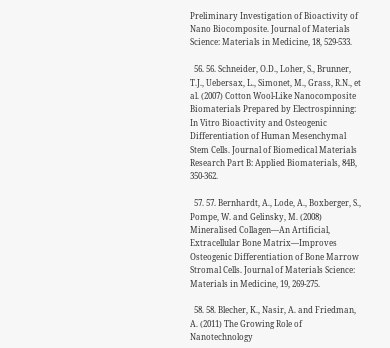Preliminary Investigation of Bioactivity of Nano Biocomposite. Journal of Materials Science: Materials in Medicine, 18, 529-533.

  56. 56. Schneider, O.D., Loher, S., Brunner, T.J., Uebersax, L., Simonet, M., Grass, R.N., et al. (2007) Cotton Wool-Like Nanocomposite Biomaterials Prepared by Electrospinning: In Vitro Bioactivity and Osteogenic Differentiation of Human Mesenchymal Stem Cells. Journal of Biomedical Materials Research Part B: Applied Biomaterials, 84B, 350-362.

  57. 57. Bernhardt, A., Lode, A., Boxberger, S., Pompe, W. and Gelinsky, M. (2008) Mineralised Collagen—An Artificial, Extracellular Bone Matrix—Improves Osteogenic Differentiation of Bone Marrow Stromal Cells. Journal of Materials Science: Materials in Medicine, 19, 269-275.

  58. 58. Blecher, K., Nasir, A. and Friedman, A. (2011) The Growing Role of Nanotechnology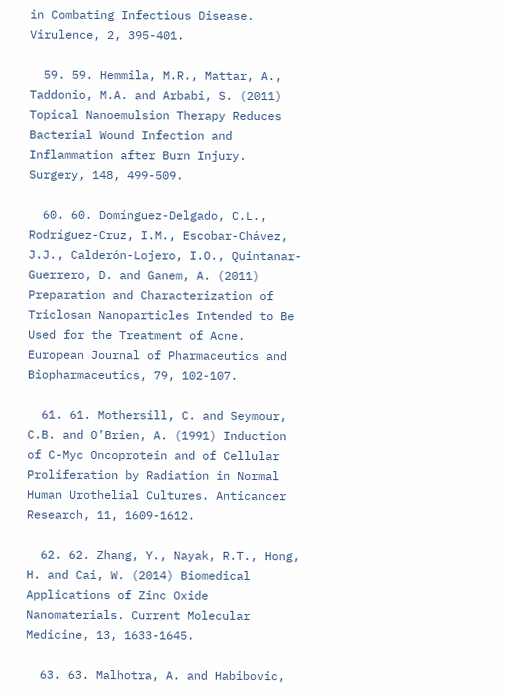in Combating Infectious Disease. Virulence, 2, 395-401.

  59. 59. Hemmila, M.R., Mattar, A., Taddonio, M.A. and Arbabi, S. (2011) Topical Nanoemulsion Therapy Reduces Bacterial Wound Infection and Inflammation after Burn Injury. Surgery, 148, 499-509.

  60. 60. Domínguez-Delgado, C.L., Rodríguez-Cruz, I.M., Escobar-Chávez, J.J., Calderón-Lojero, I.O., Quintanar-Guerrero, D. and Ganem, A. (2011) Preparation and Characterization of Triclosan Nanoparticles Intended to Be Used for the Treatment of Acne. European Journal of Pharmaceutics and Biopharmaceutics, 79, 102-107.

  61. 61. Mothersill, C. and Seymour, C.B. and O’Brien, A. (1991) Induction of C-Myc Oncoprotein and of Cellular Proliferation by Radiation in Normal Human Urothelial Cultures. Anticancer Research, 11, 1609-1612.

  62. 62. Zhang, Y., Nayak, R.T., Hong, H. and Cai, W. (2014) Biomedical Applications of Zinc Oxide Nanomaterials. Current Molecular Medicine, 13, 1633-1645.

  63. 63. Malhotra, A. and Habibovic,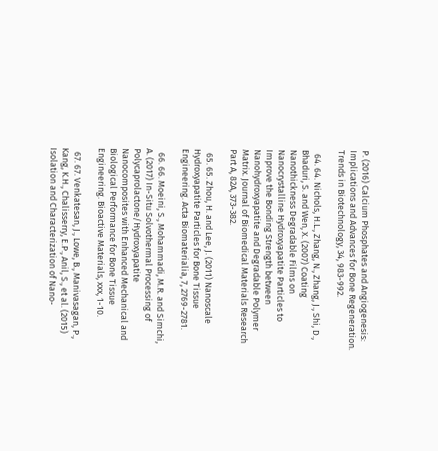P. (2016) Calcium Phosphates and Angiogenesis: Implications and Advances for Bone Regeneration. Trends in Biotechnology, 34, 983-992.

  64. 64. Nichols, H.L., Zhang, N., Zhang, J., Shi, D., Bhaduri, S. and Wen, X. (2007) Coating Nanothickness Degradable Films on Nanocrystalline Hydroxyapatite Particles to Improve the Bonding Strength between Nanohydroxyapatite and Degradable Polymer Matrix. Journal of Biomedical Materials Research Part A, 82A, 373-382.

  65. 65. Zhou, H. and Lee, J. (2011) Nanoscale Hydroxyapatite Particles for Bone Tissue Engineering. Acta Biomaterialia, 7, 2769-2781.

  66. 66. Moeini, S., Mohammadi, M.R. and Simchi, A. (2017) In-Situ Solvothermal Processing of Polycaprolactone/Hydroxyapatite Nanocomposites with Enhanced Mechanical and Biological Performance for Bone Tissue Engineering. Bioactive Materials, xxx, 1-10.

  67. 67. Venkatesan, J., Lowe, B., Manivasagan, P., Kang, K.H., Chalisserry, E.P., Anil, S., et al. (2015) Isolation and Characterization of Nano-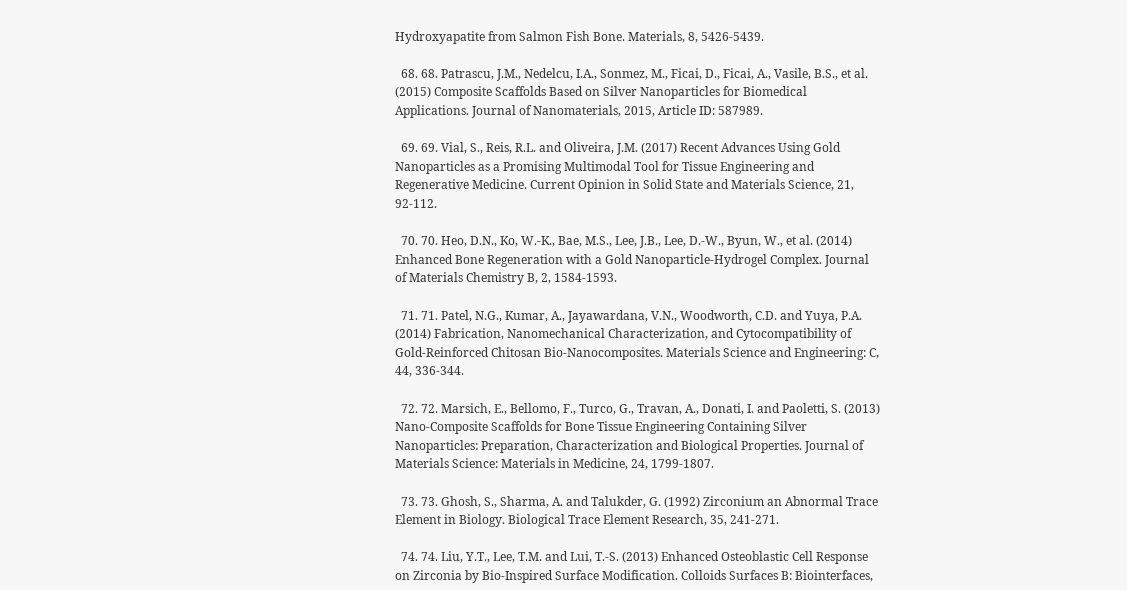Hydroxyapatite from Salmon Fish Bone. Materials, 8, 5426-5439.

  68. 68. Patrascu, J.M., Nedelcu, I.A., Sonmez, M., Ficai, D., Ficai, A., Vasile, B.S., et al. (2015) Composite Scaffolds Based on Silver Nanoparticles for Biomedical Applications. Journal of Nanomaterials, 2015, Article ID: 587989.

  69. 69. Vial, S., Reis, R.L. and Oliveira, J.M. (2017) Recent Advances Using Gold Nanoparticles as a Promising Multimodal Tool for Tissue Engineering and Regenerative Medicine. Current Opinion in Solid State and Materials Science, 21, 92-112.

  70. 70. Heo, D.N., Ko, W.-K., Bae, M.S., Lee, J.B., Lee, D.-W., Byun, W., et al. (2014) Enhanced Bone Regeneration with a Gold Nanoparticle-Hydrogel Complex. Journal of Materials Chemistry B, 2, 1584-1593.

  71. 71. Patel, N.G., Kumar, A., Jayawardana, V.N., Woodworth, C.D. and Yuya, P.A. (2014) Fabrication, Nanomechanical Characterization, and Cytocompatibility of Gold-Reinforced Chitosan Bio-Nanocomposites. Materials Science and Engineering: C, 44, 336-344.

  72. 72. Marsich, E., Bellomo, F., Turco, G., Travan, A., Donati, I. and Paoletti, S. (2013) Nano-Composite Scaffolds for Bone Tissue Engineering Containing Silver Nanoparticles: Preparation, Characterization and Biological Properties. Journal of Materials Science: Materials in Medicine, 24, 1799-1807.

  73. 73. Ghosh, S., Sharma, A. and Talukder, G. (1992) Zirconium an Abnormal Trace Element in Biology. Biological Trace Element Research, 35, 241-271.

  74. 74. Liu, Y.T., Lee, T.M. and Lui, T.-S. (2013) Enhanced Osteoblastic Cell Response on Zirconia by Bio-Inspired Surface Modification. Colloids Surfaces B: Biointerfaces,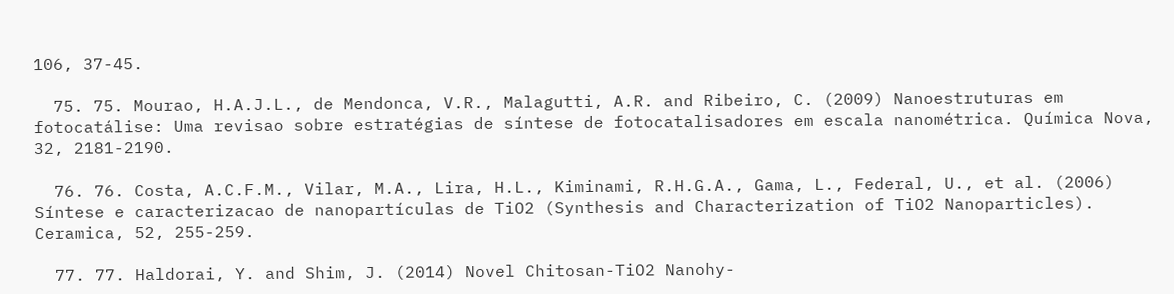106, 37-45.

  75. 75. Mourao, H.A.J.L., de Mendonca, V.R., Malagutti, A.R. and Ribeiro, C. (2009) Nanoestruturas em fotocatálise: Uma revisao sobre estratégias de síntese de fotocatalisadores em escala nanométrica. Química Nova, 32, 2181-2190.

  76. 76. Costa, A.C.F.M., Vilar, M.A., Lira, H.L., Kiminami, R.H.G.A., Gama, L., Federal, U., et al. (2006) Síntese e caracterizacao de nanopartículas de TiO2 (Synthesis and Characterization of TiO2 Nanoparticles). Ceramica, 52, 255-259.

  77. 77. Haldorai, Y. and Shim, J. (2014) Novel Chitosan-TiO2 Nanohy-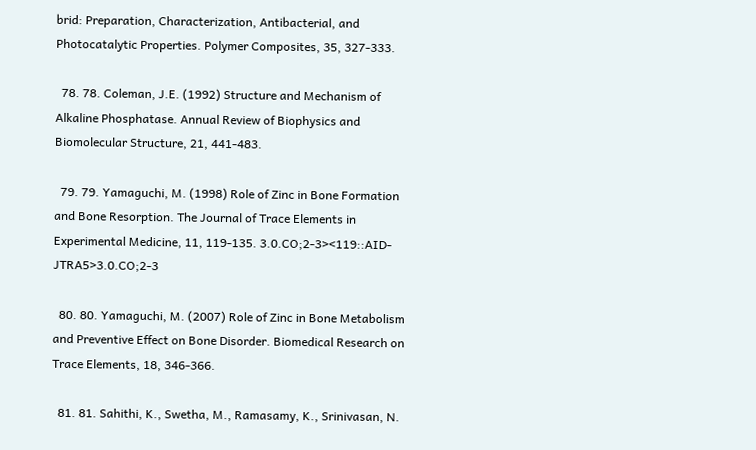brid: Preparation, Characterization, Antibacterial, and Photocatalytic Properties. Polymer Composites, 35, 327-333.

  78. 78. Coleman, J.E. (1992) Structure and Mechanism of Alkaline Phosphatase. Annual Review of Biophysics and Biomolecular Structure, 21, 441-483.

  79. 79. Yamaguchi, M. (1998) Role of Zinc in Bone Formation and Bone Resorption. The Journal of Trace Elements in Experimental Medicine, 11, 119-135. 3.0.CO;2-3><119::AID-JTRA5>3.0.CO;2-3

  80. 80. Yamaguchi, M. (2007) Role of Zinc in Bone Metabolism and Preventive Effect on Bone Disorder. Biomedical Research on Trace Elements, 18, 346-366.

  81. 81. Sahithi, K., Swetha, M., Ramasamy, K., Srinivasan, N.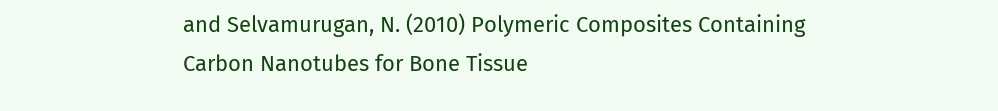and Selvamurugan, N. (2010) Polymeric Composites Containing Carbon Nanotubes for Bone Tissue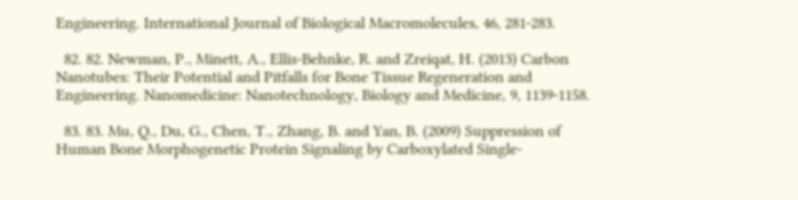Engineering. International Journal of Biological Macromolecules, 46, 281-283.

  82. 82. Newman, P., Minett, A., Ellis-Behnke, R. and Zreiqat, H. (2013) Carbon Nanotubes: Their Potential and Pitfalls for Bone Tissue Regeneration and Engineering. Nanomedicine: Nanotechnology, Biology and Medicine, 9, 1139-1158.

  83. 83. Mu, Q., Du, G., Chen, T., Zhang, B. and Yan, B. (2009) Suppression of Human Bone Morphogenetic Protein Signaling by Carboxylated Single-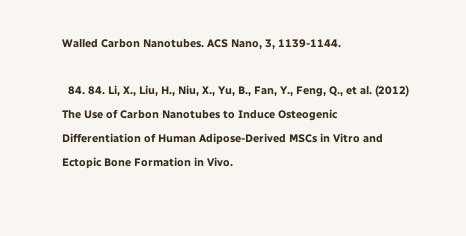Walled Carbon Nanotubes. ACS Nano, 3, 1139-1144.

  84. 84. Li, X., Liu, H., Niu, X., Yu, B., Fan, Y., Feng, Q., et al. (2012) The Use of Carbon Nanotubes to Induce Osteogenic Differentiation of Human Adipose-Derived MSCs in Vitro and Ectopic Bone Formation in Vivo.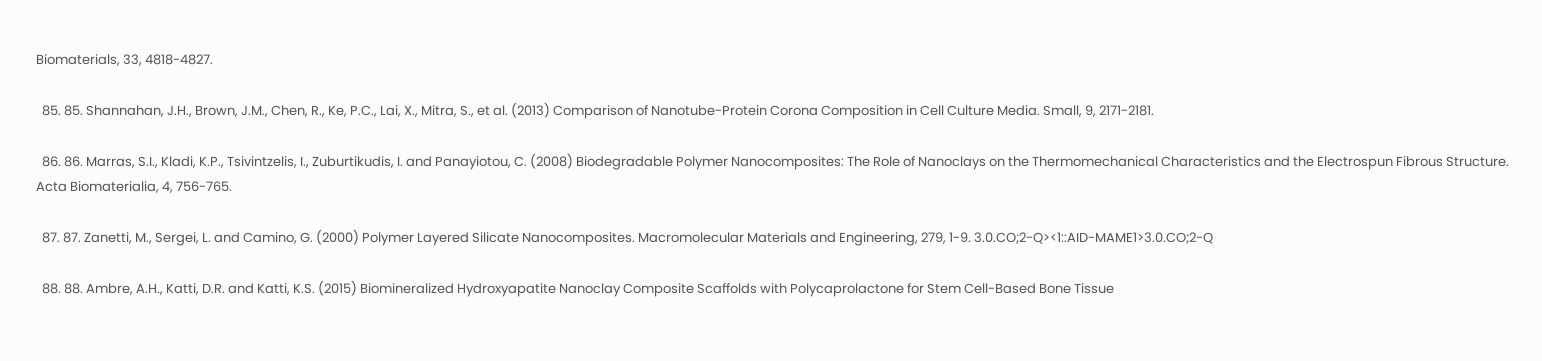Biomaterials, 33, 4818-4827.

  85. 85. Shannahan, J.H., Brown, J.M., Chen, R., Ke, P.C., Lai, X., Mitra, S., et al. (2013) Comparison of Nanotube-Protein Corona Composition in Cell Culture Media. Small, 9, 2171-2181.

  86. 86. Marras, S.I., Kladi, K.P., Tsivintzelis, I., Zuburtikudis, I. and Panayiotou, C. (2008) Biodegradable Polymer Nanocomposites: The Role of Nanoclays on the Thermomechanical Characteristics and the Electrospun Fibrous Structure. Acta Biomaterialia, 4, 756-765.

  87. 87. Zanetti, M., Sergei, L. and Camino, G. (2000) Polymer Layered Silicate Nanocomposites. Macromolecular Materials and Engineering, 279, 1-9. 3.0.CO;2-Q><1::AID-MAME1>3.0.CO;2-Q

  88. 88. Ambre, A.H., Katti, D.R. and Katti, K.S. (2015) Biomineralized Hydroxyapatite Nanoclay Composite Scaffolds with Polycaprolactone for Stem Cell-Based Bone Tissue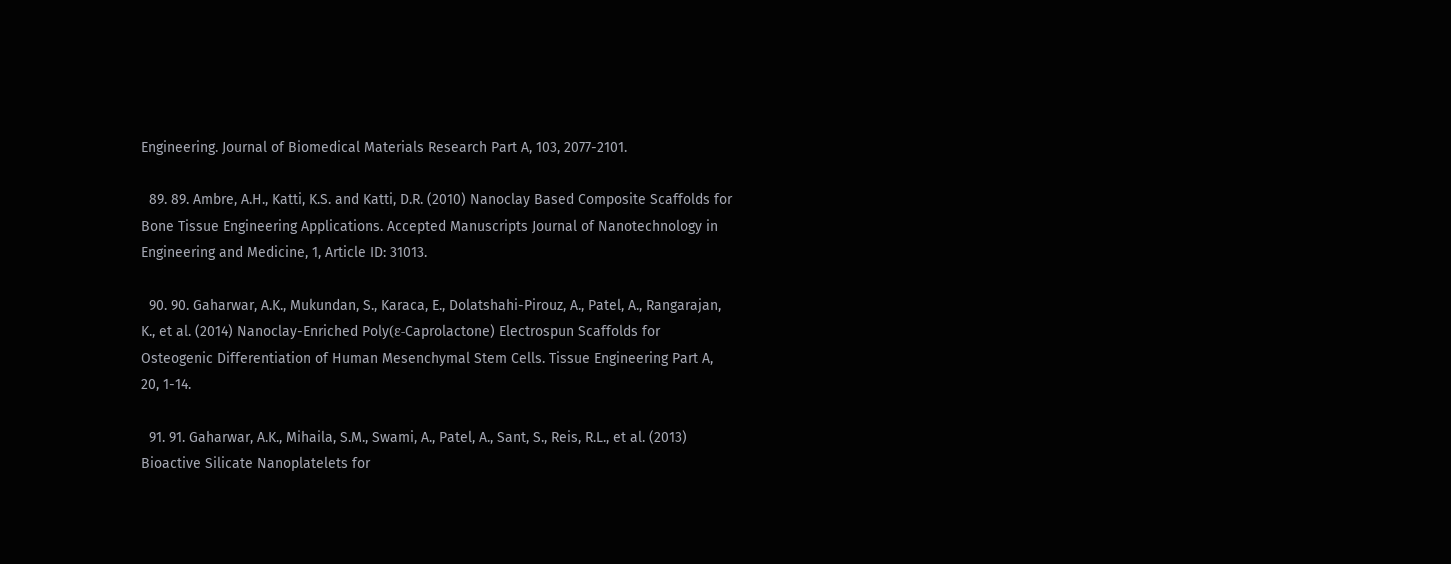Engineering. Journal of Biomedical Materials Research Part A, 103, 2077-2101.

  89. 89. Ambre, A.H., Katti, K.S. and Katti, D.R. (2010) Nanoclay Based Composite Scaffolds for Bone Tissue Engineering Applications. Accepted Manuscripts Journal of Nanotechnology in Engineering and Medicine, 1, Article ID: 31013.

  90. 90. Gaharwar, A.K., Mukundan, S., Karaca, E., Dolatshahi-Pirouz, A., Patel, A., Rangarajan, K., et al. (2014) Nanoclay-Enriched Poly(ε-Caprolactone) Electrospun Scaffolds for Osteogenic Differentiation of Human Mesenchymal Stem Cells. Tissue Engineering Part A, 20, 1-14.

  91. 91. Gaharwar, A.K., Mihaila, S.M., Swami, A., Patel, A., Sant, S., Reis, R.L., et al. (2013) Bioactive Silicate Nanoplatelets for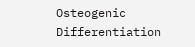Osteogenic Differentiation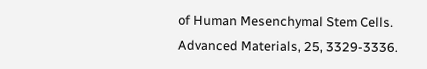of Human Mesenchymal Stem Cells. Advanced Materials, 25, 3329-3336.